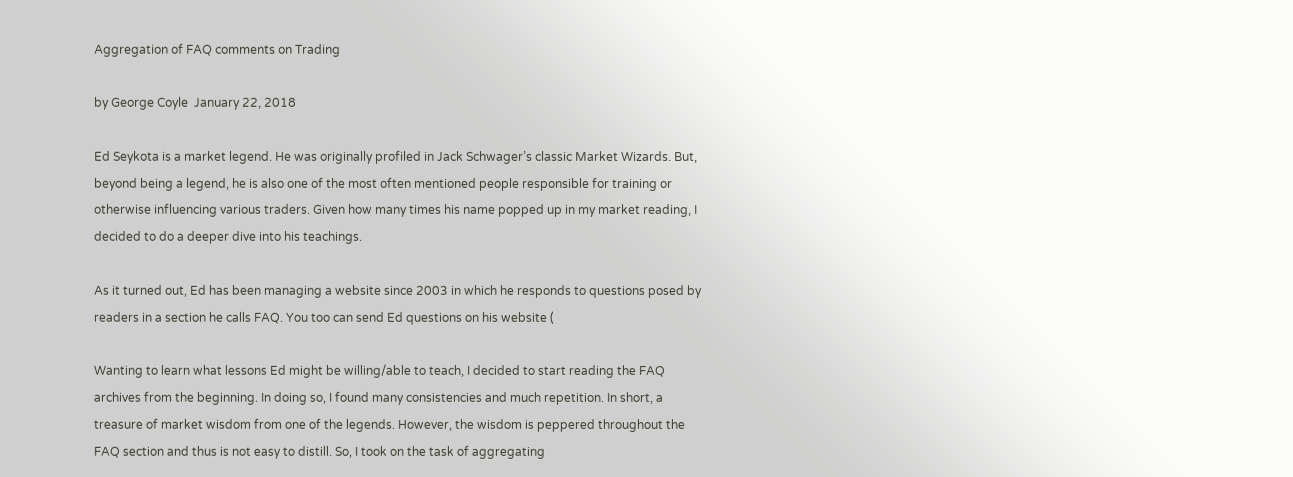Aggregation of FAQ comments on Trading

by George Coyle  January 22, 2018

Ed Seykota is a market legend. He was originally profiled in Jack Schwager’s classic Market Wizards. But, beyond being a legend, he is also one of the most often mentioned people responsible for training or otherwise influencing various traders. Given how many times his name popped up in my market reading, I decided to do a deeper dive into his teachings.

As it turned out, Ed has been managing a website since 2003 in which he responds to questions posed by readers in a section he calls FAQ. You too can send Ed questions on his website (

Wanting to learn what lessons Ed might be willing/able to teach, I decided to start reading the FAQ archives from the beginning. In doing so, I found many consistencies and much repetition. In short, a treasure of market wisdom from one of the legends. However, the wisdom is peppered throughout the FAQ section and thus is not easy to distill. So, I took on the task of aggregating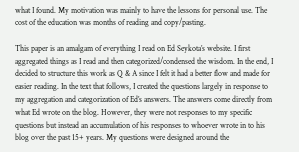what I found. My motivation was mainly to have the lessons for personal use. The cost of the education was months of reading and copy/pasting.

This paper is an amalgam of everything I read on Ed Seykota’s website. I first aggregated things as I read and then categorized/condensed the wisdom. In the end, I decided to structure this work as Q & A since I felt it had a better flow and made for easier reading. In the text that follows, I created the questions largely in response to my aggregation and categorization of Ed’s answers. The answers come directly from what Ed wrote on the blog. However, they were not responses to my specific questions but instead an accumulation of his responses to whoever wrote in to his blog over the past 15+ years. My questions were designed around the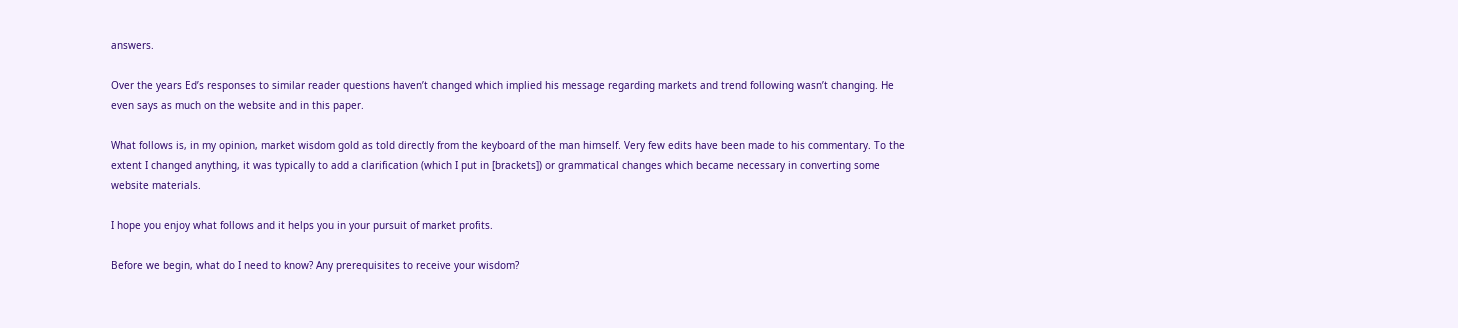answers.

Over the years Ed’s responses to similar reader questions haven’t changed which implied his message regarding markets and trend following wasn’t changing. He even says as much on the website and in this paper.

What follows is, in my opinion, market wisdom gold as told directly from the keyboard of the man himself. Very few edits have been made to his commentary. To the extent I changed anything, it was typically to add a clarification (which I put in [brackets]) or grammatical changes which became necessary in converting some website materials.

I hope you enjoy what follows and it helps you in your pursuit of market profits.

Before we begin, what do I need to know? Any prerequisites to receive your wisdom?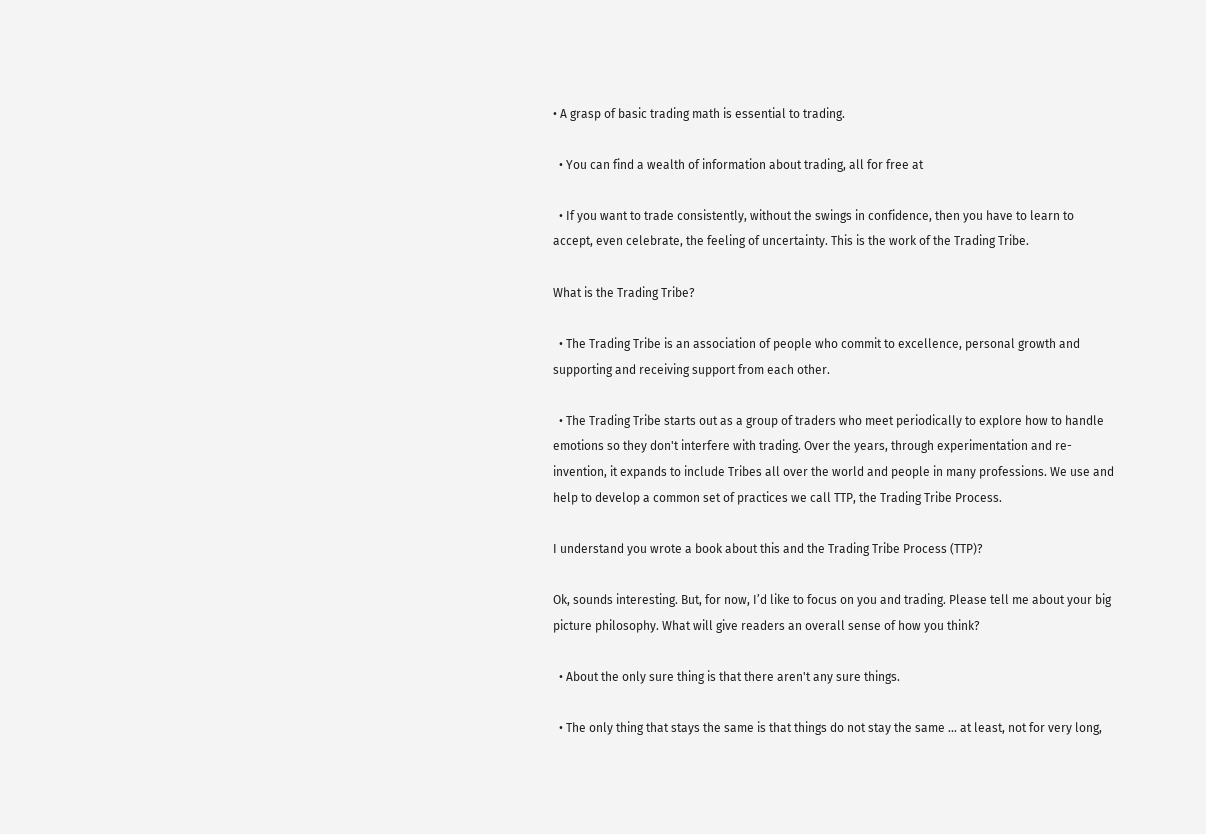• A grasp of basic trading math is essential to trading.

  • You can find a wealth of information about trading, all for free at

  • If you want to trade consistently, without the swings in confidence, then you have to learn to accept, even celebrate, the feeling of uncertainty. This is the work of the Trading Tribe.

What is the Trading Tribe?

  • The Trading Tribe is an association of people who commit to excellence, personal growth and supporting and receiving support from each other.

  • The Trading Tribe starts out as a group of traders who meet periodically to explore how to handle emotions so they don't interfere with trading. Over the years, through experimentation and re-invention, it expands to include Tribes all over the world and people in many professions. We use and help to develop a common set of practices we call TTP, the Trading Tribe Process.

I understand you wrote a book about this and the Trading Tribe Process (TTP)?

Ok, sounds interesting. But, for now, I’d like to focus on you and trading. Please tell me about your big picture philosophy. What will give readers an overall sense of how you think?

  • About the only sure thing is that there aren't any sure things.

  • The only thing that stays the same is that things do not stay the same ... at least, not for very long,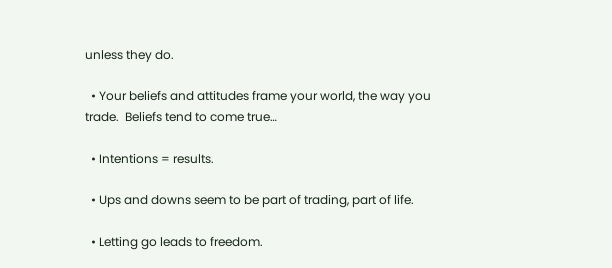unless they do.

  • Your beliefs and attitudes frame your world, the way you trade.  Beliefs tend to come true…

  • Intentions = results.

  • Ups and downs seem to be part of trading, part of life.

  • Letting go leads to freedom.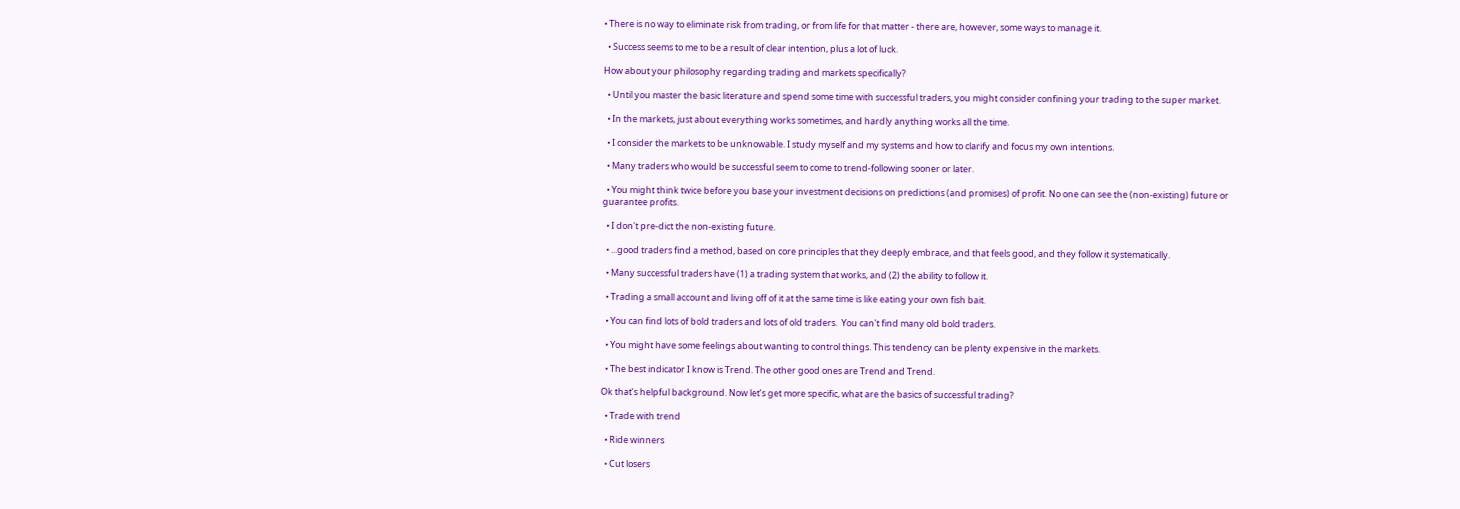• There is no way to eliminate risk from trading, or from life for that matter - there are, however, some ways to manage it.

  • Success seems to me to be a result of clear intention, plus a lot of luck.

How about your philosophy regarding trading and markets specifically?

  • Until you master the basic literature and spend some time with successful traders, you might consider confining your trading to the super market.

  • In the markets, just about everything works sometimes, and hardly anything works all the time.

  • I consider the markets to be unknowable. I study myself and my systems and how to clarify and focus my own intentions.

  • Many traders who would be successful seem to come to trend-following sooner or later.

  • You might think twice before you base your investment decisions on predictions (and promises) of profit. No one can see the (non-existing) future or guarantee profits.

  • I don't pre-dict the non-existing future.

  • ...good traders find a method, based on core principles that they deeply embrace, and that feels good, and they follow it systematically.

  • Many successful traders have (1) a trading system that works, and (2) the ability to follow it.

  • Trading a small account and living off of it at the same time is like eating your own fish bait.

  • You can find lots of bold traders and lots of old traders.  You can't find many old bold traders.

  • You might have some feelings about wanting to control things. This tendency can be plenty expensive in the markets.

  • The best indicator I know is Trend. The other good ones are Trend and Trend.

Ok that’s helpful background. Now let’s get more specific, what are the basics of successful trading?

  • Trade with trend

  • Ride winners

  • Cut losers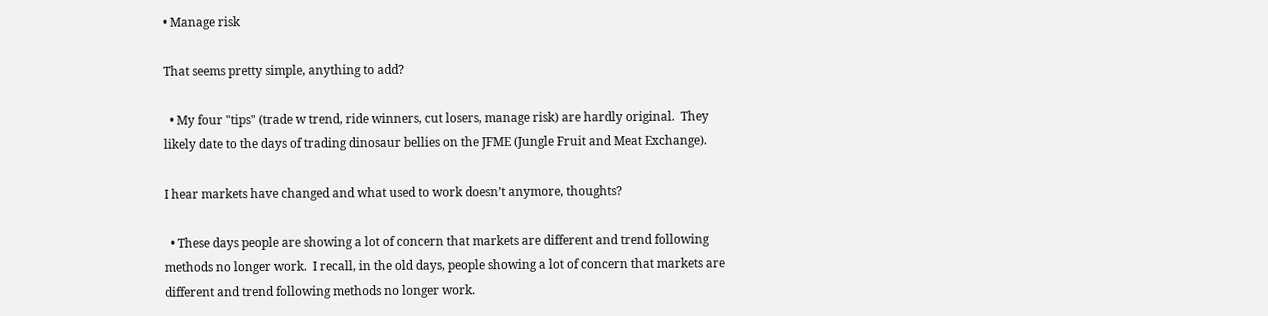• Manage risk

That seems pretty simple, anything to add?

  • My four "tips" (trade w trend, ride winners, cut losers, manage risk) are hardly original.  They likely date to the days of trading dinosaur bellies on the JFME (Jungle Fruit and Meat Exchange).

I hear markets have changed and what used to work doesn’t anymore, thoughts?

  • These days people are showing a lot of concern that markets are different and trend following methods no longer work.  I recall, in the old days, people showing a lot of concern that markets are different and trend following methods no longer work.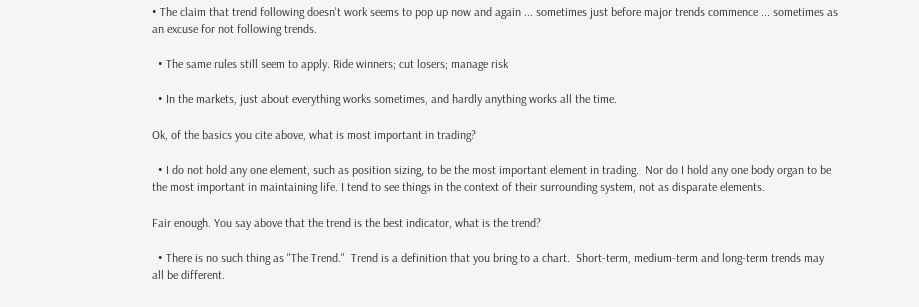• The claim that trend following doesn't work seems to pop up now and again ... sometimes just before major trends commence ... sometimes as an excuse for not following trends.

  • The same rules still seem to apply. Ride winners; cut losers; manage risk

  • In the markets, just about everything works sometimes, and hardly anything works all the time.

Ok, of the basics you cite above, what is most important in trading?

  • I do not hold any one element, such as position sizing, to be the most important element in trading.  Nor do I hold any one body organ to be the most important in maintaining life. I tend to see things in the context of their surrounding system, not as disparate elements.

Fair enough. You say above that the trend is the best indicator, what is the trend?

  • There is no such thing as "The Trend."  Trend is a definition that you bring to a chart.  Short-term, medium-term and long-term trends may all be different.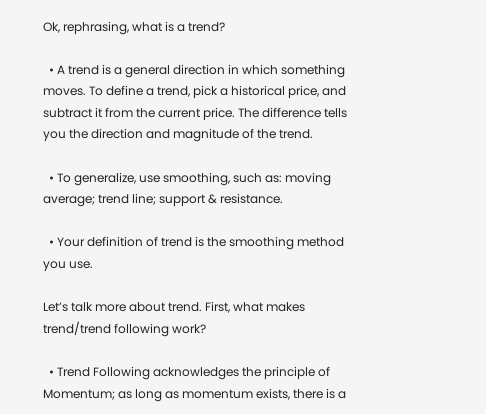Ok, rephrasing, what is a trend?

  • A trend is a general direction in which something moves. To define a trend, pick a historical price, and subtract it from the current price. The difference tells you the direction and magnitude of the trend.

  • To generalize, use smoothing, such as: moving average; trend line; support & resistance.

  • Your definition of trend is the smoothing method you use.

Let’s talk more about trend. First, what makes trend/trend following work?

  • Trend Following acknowledges the principle of Momentum; as long as momentum exists, there is a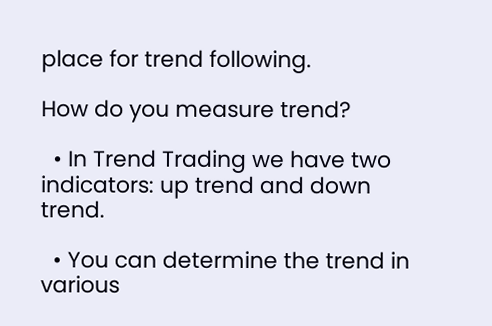place for trend following.

How do you measure trend?

  • In Trend Trading we have two indicators: up trend and down trend.

  • You can determine the trend in various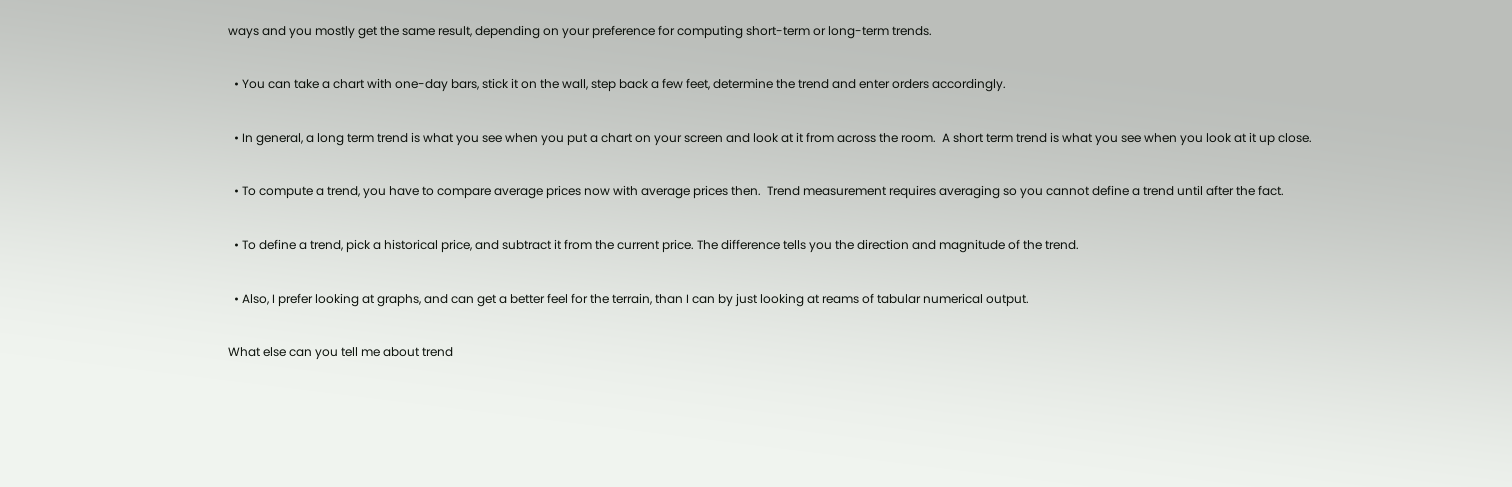ways and you mostly get the same result, depending on your preference for computing short-term or long-term trends.

  • You can take a chart with one-day bars, stick it on the wall, step back a few feet, determine the trend and enter orders accordingly.

  • In general, a long term trend is what you see when you put a chart on your screen and look at it from across the room.  A short term trend is what you see when you look at it up close.

  • To compute a trend, you have to compare average prices now with average prices then.  Trend measurement requires averaging so you cannot define a trend until after the fact.

  • To define a trend, pick a historical price, and subtract it from the current price. The difference tells you the direction and magnitude of the trend.

  • Also, I prefer looking at graphs, and can get a better feel for the terrain, than I can by just looking at reams of tabular numerical output.

What else can you tell me about trend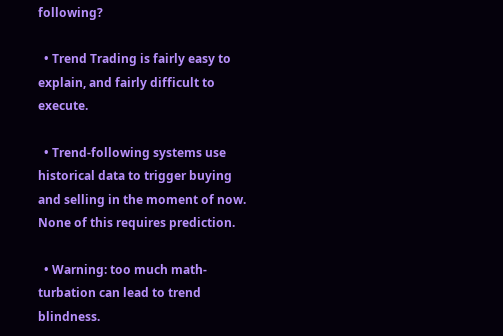following?

  • Trend Trading is fairly easy to explain, and fairly difficult to execute.

  • Trend-following systems use historical data to trigger buying and selling in the moment of now. None of this requires prediction.

  • Warning: too much math-turbation can lead to trend blindness.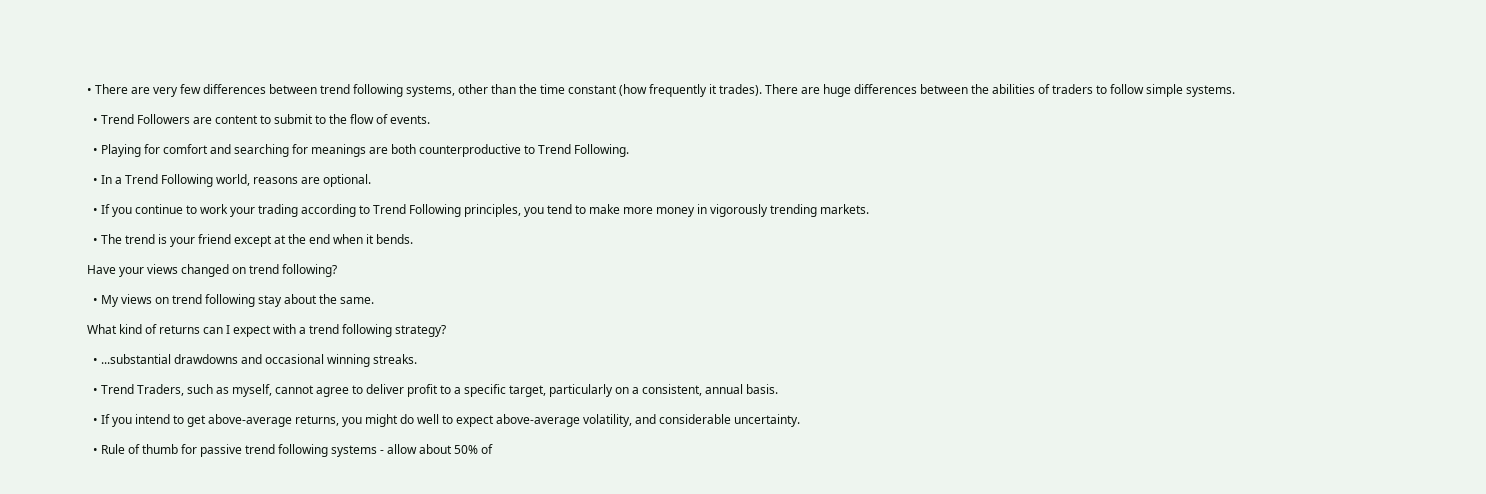• There are very few differences between trend following systems, other than the time constant (how frequently it trades). There are huge differences between the abilities of traders to follow simple systems.

  • Trend Followers are content to submit to the flow of events.

  • Playing for comfort and searching for meanings are both counterproductive to Trend Following.

  • In a Trend Following world, reasons are optional.

  • If you continue to work your trading according to Trend Following principles, you tend to make more money in vigorously trending markets.

  • The trend is your friend except at the end when it bends.

Have your views changed on trend following?

  • My views on trend following stay about the same.

What kind of returns can I expect with a trend following strategy?

  • ...substantial drawdowns and occasional winning streaks.

  • Trend Traders, such as myself, cannot agree to deliver profit to a specific target, particularly on a consistent, annual basis.

  • If you intend to get above-average returns, you might do well to expect above-average volatility, and considerable uncertainty.

  • Rule of thumb for passive trend following systems - allow about 50% of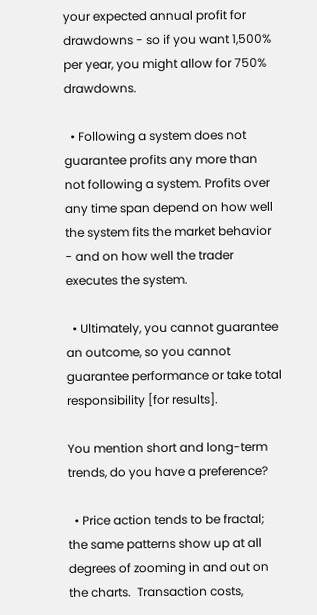your expected annual profit for drawdowns - so if you want 1,500% per year, you might allow for 750% drawdowns.

  • Following a system does not guarantee profits any more than not following a system. Profits over any time span depend on how well the system fits the market behavior - and on how well the trader executes the system.

  • Ultimately, you cannot guarantee an outcome, so you cannot guarantee performance or take total responsibility [for results].

You mention short and long-term trends, do you have a preference?

  • Price action tends to be fractal; the same patterns show up at all degrees of zooming in and out on the charts.  Transaction costs,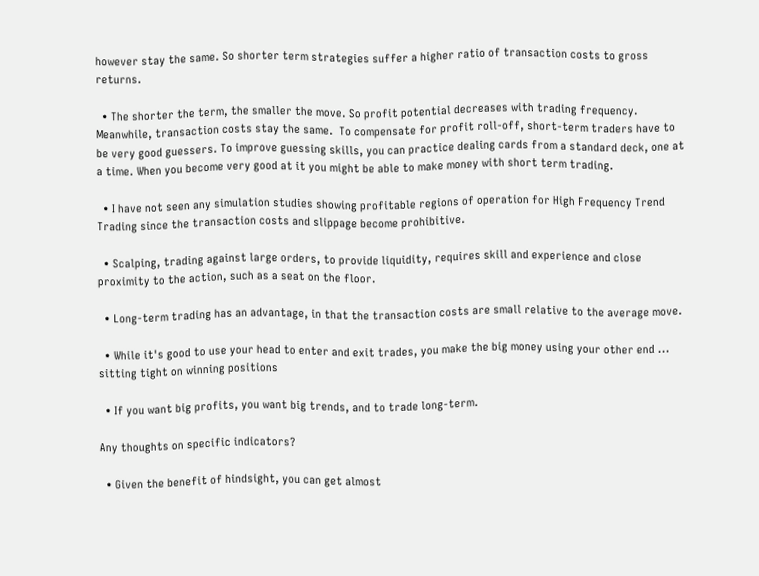however stay the same. So shorter term strategies suffer a higher ratio of transaction costs to gross returns.

  • The shorter the term, the smaller the move. So profit potential decreases with trading frequency. Meanwhile, transaction costs stay the same.  To compensate for profit roll-off, short-term traders have to be very good guessers. To improve guessing skills, you can practice dealing cards from a standard deck, one at a time. When you become very good at it you might be able to make money with short term trading.

  • I have not seen any simulation studies showing profitable regions of operation for High Frequency Trend Trading since the transaction costs and slippage become prohibitive.

  • Scalping, trading against large orders, to provide liquidity, requires skill and experience and close proximity to the action, such as a seat on the floor.

  • Long-term trading has an advantage, in that the transaction costs are small relative to the average move.

  • While it's good to use your head to enter and exit trades, you make the big money using your other end ... sitting tight on winning positions

  • If you want big profits, you want big trends, and to trade long-term.

Any thoughts on specific indicators?

  • Given the benefit of hindsight, you can get almost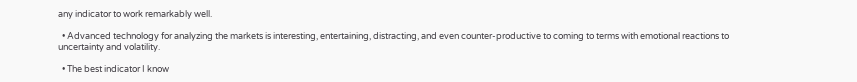any indicator to work remarkably well.

  • Advanced technology for analyzing the markets is interesting, entertaining, distracting, and even counter-productive to coming to terms with emotional reactions to uncertainty and volatility.

  • The best indicator I know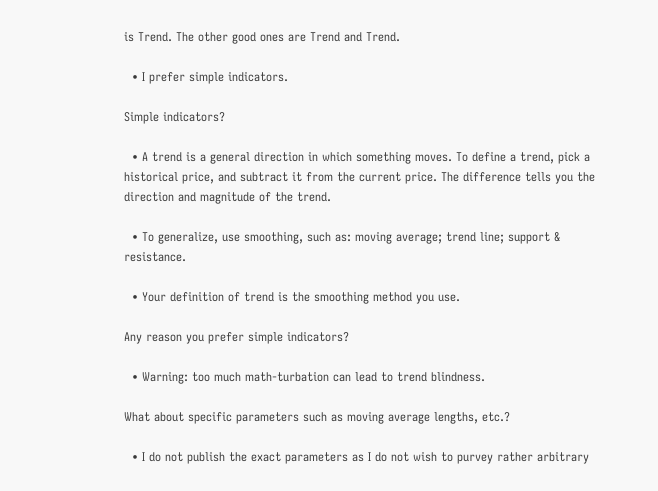is Trend. The other good ones are Trend and Trend.

  • I prefer simple indicators.

Simple indicators?

  • A trend is a general direction in which something moves. To define a trend, pick a historical price, and subtract it from the current price. The difference tells you the direction and magnitude of the trend.

  • To generalize, use smoothing, such as: moving average; trend line; support & resistance.

  • Your definition of trend is the smoothing method you use.

Any reason you prefer simple indicators?

  • Warning: too much math-turbation can lead to trend blindness.

What about specific parameters such as moving average lengths, etc.?

  • I do not publish the exact parameters as I do not wish to purvey rather arbitrary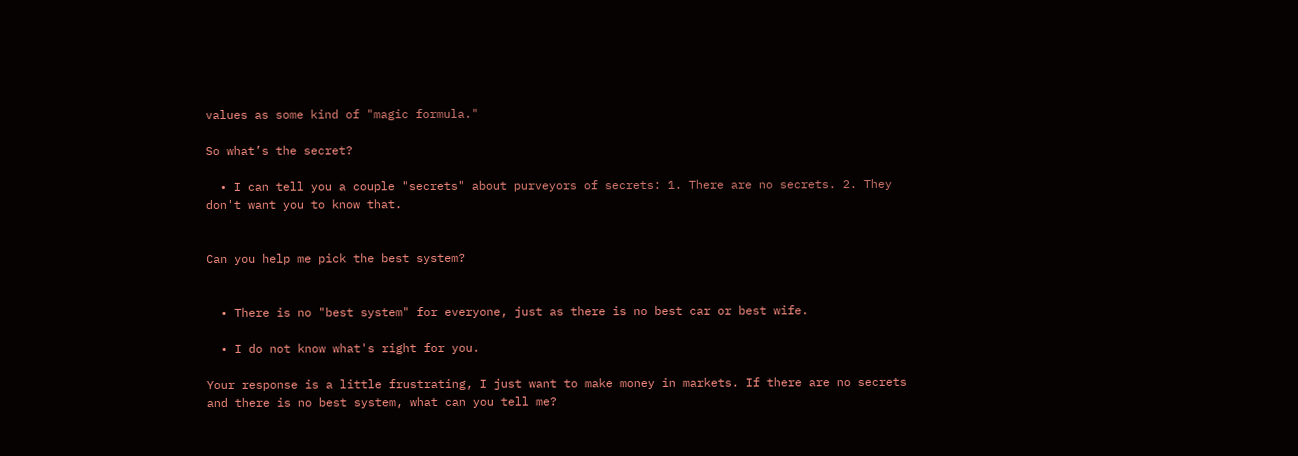values as some kind of "magic formula."

So what’s the secret?

  • I can tell you a couple "secrets" about purveyors of secrets: 1. There are no secrets. 2. They don't want you to know that.


Can you help me pick the best system?


  • There is no "best system" for everyone, just as there is no best car or best wife.

  • I do not know what's right for you.

Your response is a little frustrating, I just want to make money in markets. If there are no secrets and there is no best system, what can you tell me?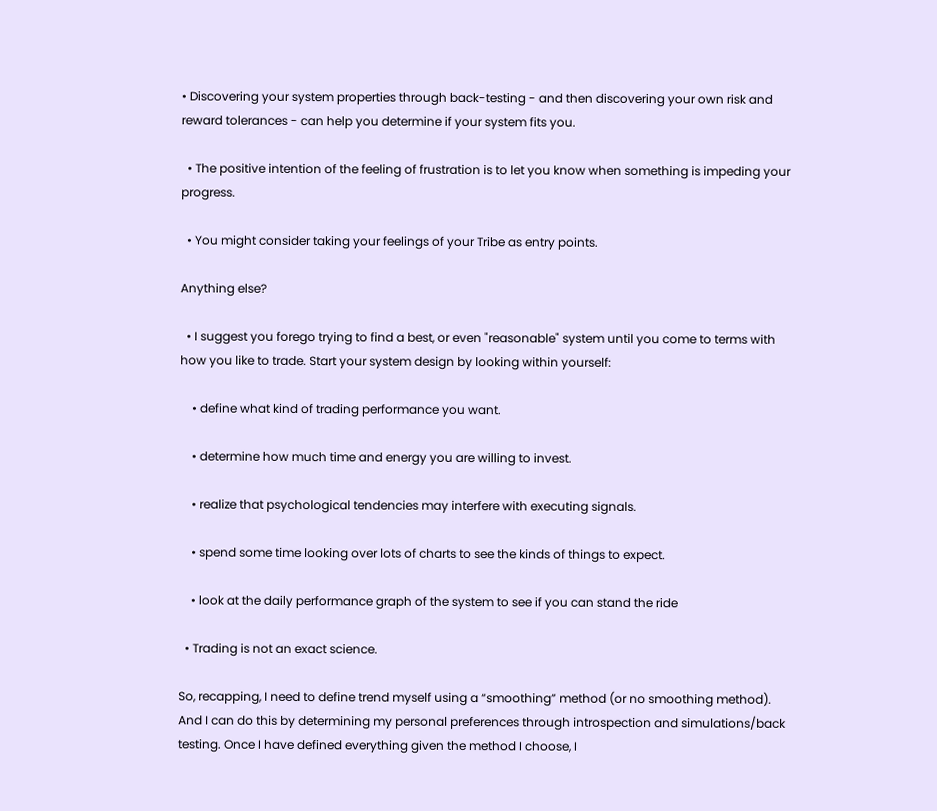• Discovering your system properties through back-testing - and then discovering your own risk and reward tolerances - can help you determine if your system fits you.

  • The positive intention of the feeling of frustration is to let you know when something is impeding your progress.

  • You might consider taking your feelings of your Tribe as entry points.

Anything else?

  • I suggest you forego trying to find a best, or even "reasonable" system until you come to terms with how you like to trade. Start your system design by looking within yourself:

    • define what kind of trading performance you want.

    • determine how much time and energy you are willing to invest.

    • realize that psychological tendencies may interfere with executing signals.

    • spend some time looking over lots of charts to see the kinds of things to expect.

    • look at the daily performance graph of the system to see if you can stand the ride

  • Trading is not an exact science.

So, recapping, I need to define trend myself using a “smoothing” method (or no smoothing method). And I can do this by determining my personal preferences through introspection and simulations/back testing. Once I have defined everything given the method I choose, I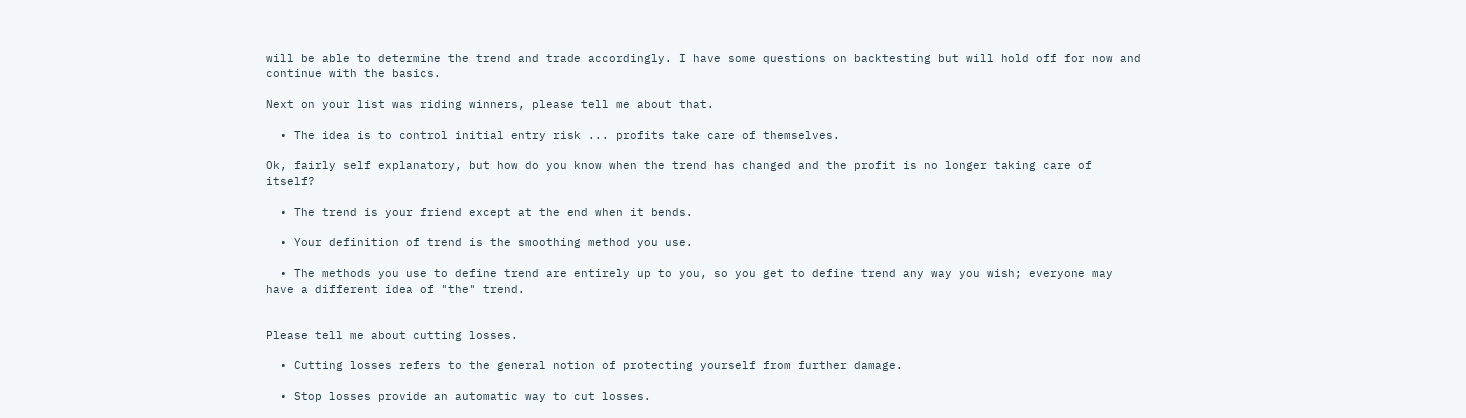will be able to determine the trend and trade accordingly. I have some questions on backtesting but will hold off for now and continue with the basics.

Next on your list was riding winners, please tell me about that.

  • The idea is to control initial entry risk ... profits take care of themselves.

Ok, fairly self explanatory, but how do you know when the trend has changed and the profit is no longer taking care of itself?

  • The trend is your friend except at the end when it bends.

  • Your definition of trend is the smoothing method you use.

  • The methods you use to define trend are entirely up to you, so you get to define trend any way you wish; everyone may have a different idea of "the" trend.


Please tell me about cutting losses.

  • Cutting losses refers to the general notion of protecting yourself from further damage.

  • Stop losses provide an automatic way to cut losses.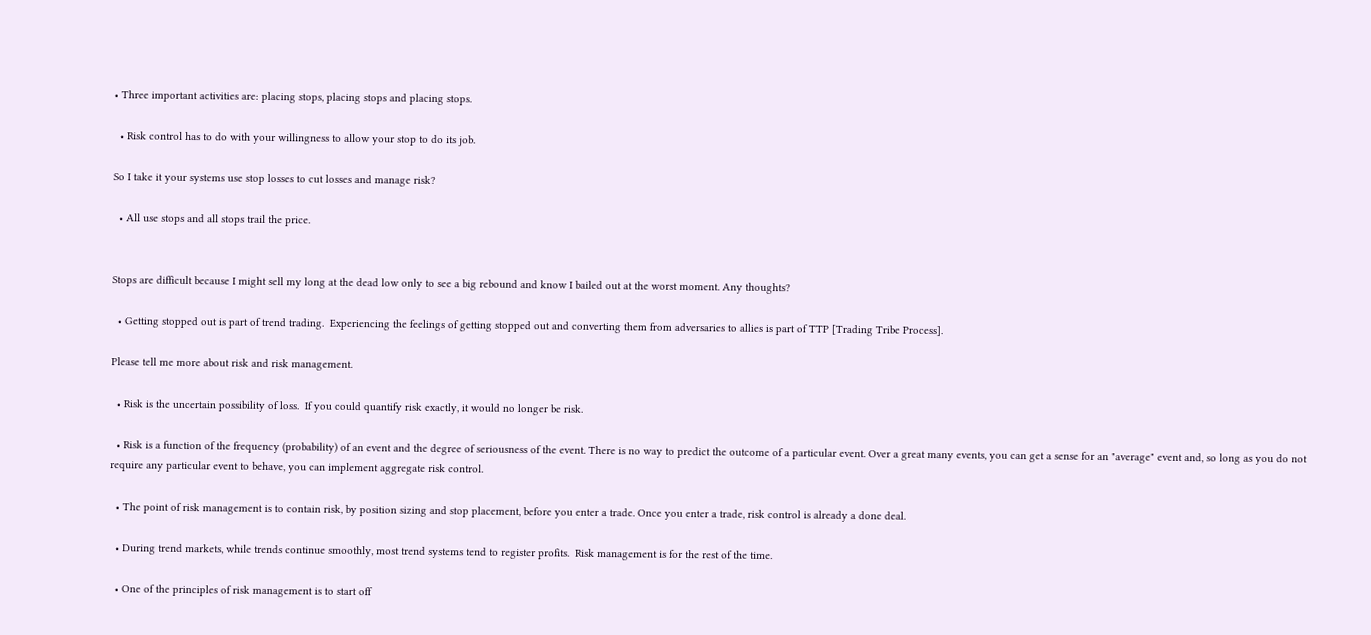• Three important activities are: placing stops, placing stops and placing stops.

  • Risk control has to do with your willingness to allow your stop to do its job.

So I take it your systems use stop losses to cut losses and manage risk?

  • All use stops and all stops trail the price.


Stops are difficult because I might sell my long at the dead low only to see a big rebound and know I bailed out at the worst moment. Any thoughts?

  • Getting stopped out is part of trend trading.  Experiencing the feelings of getting stopped out and converting them from adversaries to allies is part of TTP [Trading Tribe Process].

Please tell me more about risk and risk management.

  • Risk is the uncertain possibility of loss.  If you could quantify risk exactly, it would no longer be risk.

  • Risk is a function of the frequency (probability) of an event and the degree of seriousness of the event. There is no way to predict the outcome of a particular event. Over a great many events, you can get a sense for an "average" event and, so long as you do not require any particular event to behave, you can implement aggregate risk control.

  • The point of risk management is to contain risk, by position sizing and stop placement, before you enter a trade. Once you enter a trade, risk control is already a done deal.

  • During trend markets, while trends continue smoothly, most trend systems tend to register profits.  Risk management is for the rest of the time.

  • One of the principles of risk management is to start off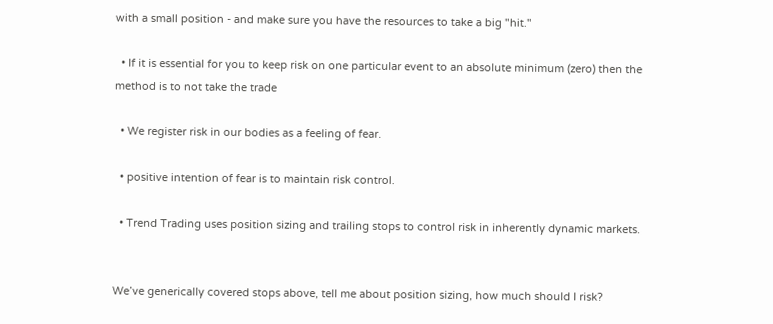with a small position - and make sure you have the resources to take a big "hit."

  • If it is essential for you to keep risk on one particular event to an absolute minimum (zero) then the method is to not take the trade

  • We register risk in our bodies as a feeling of fear.

  • positive intention of fear is to maintain risk control.

  • Trend Trading uses position sizing and trailing stops to control risk in inherently dynamic markets.


We’ve generically covered stops above, tell me about position sizing, how much should I risk?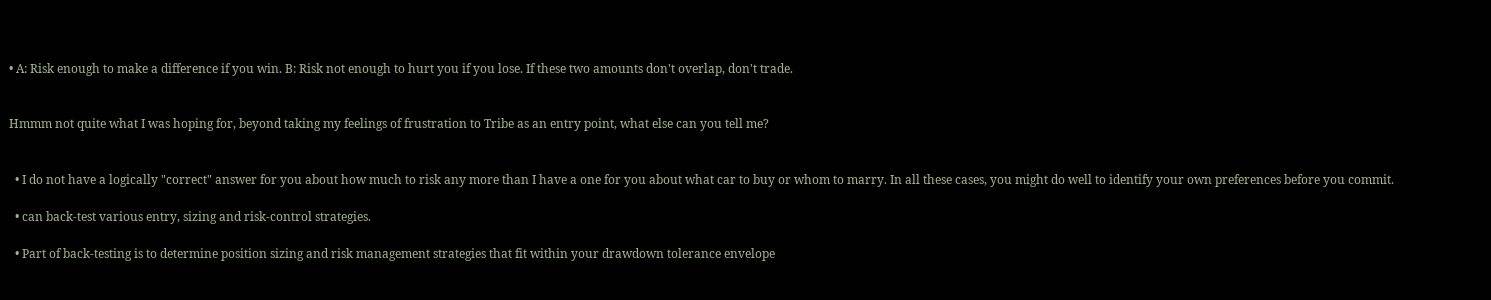• A: Risk enough to make a difference if you win. B: Risk not enough to hurt you if you lose. If these two amounts don't overlap, don't trade.


Hmmm not quite what I was hoping for, beyond taking my feelings of frustration to Tribe as an entry point, what else can you tell me?


  • I do not have a logically "correct" answer for you about how much to risk any more than I have a one for you about what car to buy or whom to marry. In all these cases, you might do well to identify your own preferences before you commit.

  • can back-test various entry, sizing and risk-control strategies.

  • Part of back-testing is to determine position sizing and risk management strategies that fit within your drawdown tolerance envelope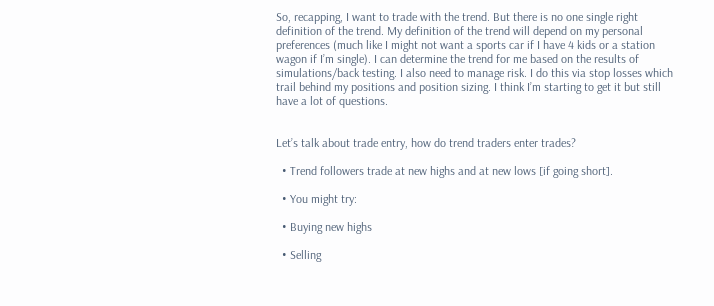So, recapping, I want to trade with the trend. But there is no one single right definition of the trend. My definition of the trend will depend on my personal preferences (much like I might not want a sports car if I have 4 kids or a station wagon if I’m single). I can determine the trend for me based on the results of simulations/back testing. I also need to manage risk. I do this via stop losses which trail behind my positions and position sizing. I think I’m starting to get it but still have a lot of questions.


Let’s talk about trade entry, how do trend traders enter trades?

  • Trend followers trade at new highs and at new lows [if going short].

  • You might try:

  • Buying new highs

  • Selling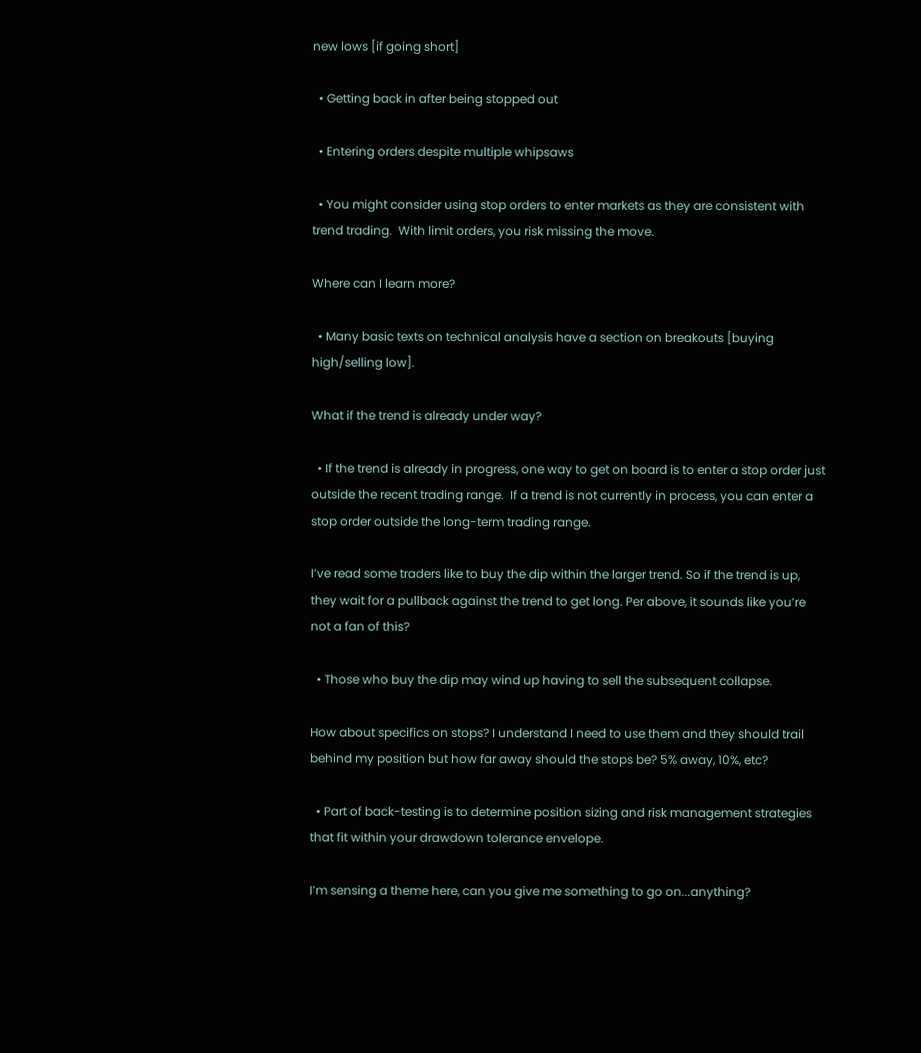new lows [if going short]

  • Getting back in after being stopped out

  • Entering orders despite multiple whipsaws

  • You might consider using stop orders to enter markets as they are consistent with trend trading.  With limit orders, you risk missing the move.

Where can I learn more?

  • Many basic texts on technical analysis have a section on breakouts [buying high/selling low].

What if the trend is already under way?

  • If the trend is already in progress, one way to get on board is to enter a stop order just outside the recent trading range.  If a trend is not currently in process, you can enter a stop order outside the long-term trading range.

I’ve read some traders like to buy the dip within the larger trend. So if the trend is up, they wait for a pullback against the trend to get long. Per above, it sounds like you’re not a fan of this?

  • Those who buy the dip may wind up having to sell the subsequent collapse.

How about specifics on stops? I understand I need to use them and they should trail behind my position but how far away should the stops be? 5% away, 10%, etc?

  • Part of back-testing is to determine position sizing and risk management strategies that fit within your drawdown tolerance envelope.

I’m sensing a theme here, can you give me something to go on...anything?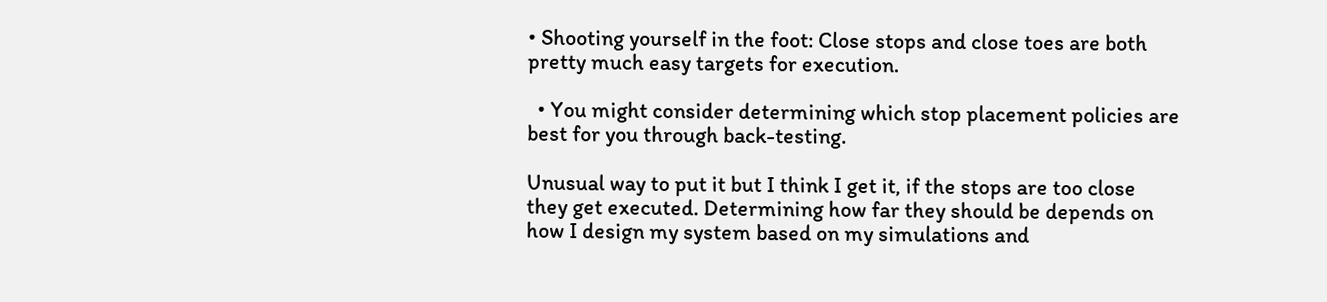• Shooting yourself in the foot: Close stops and close toes are both pretty much easy targets for execution.

  • You might consider determining which stop placement policies are best for you through back-testing.

Unusual way to put it but I think I get it, if the stops are too close they get executed. Determining how far they should be depends on how I design my system based on my simulations and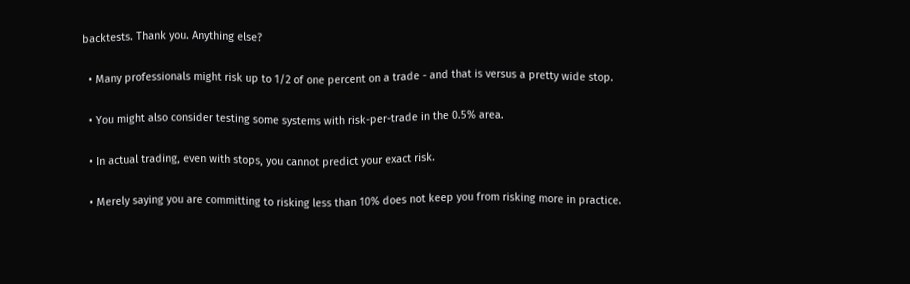backtests. Thank you. Anything else?

  • Many professionals might risk up to 1/2 of one percent on a trade - and that is versus a pretty wide stop.

  • You might also consider testing some systems with risk-per-trade in the 0.5% area.

  • In actual trading, even with stops, you cannot predict your exact risk.

  • Merely saying you are committing to risking less than 10% does not keep you from risking more in practice.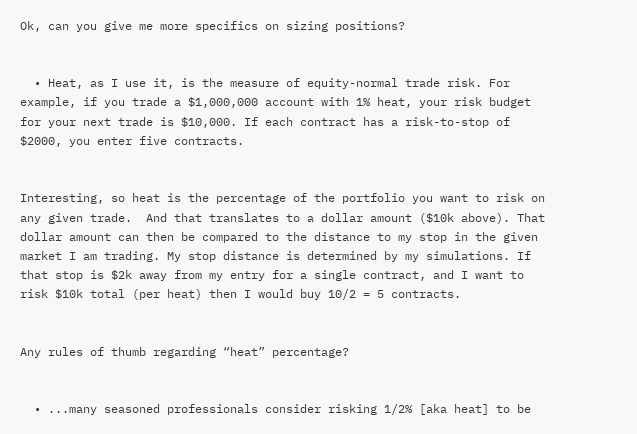Ok, can you give me more specifics on sizing positions?


  • Heat, as I use it, is the measure of equity-normal trade risk. For example, if you trade a $1,000,000 account with 1% heat, your risk budget for your next trade is $10,000. If each contract has a risk-to-stop of $2000, you enter five contracts.


Interesting, so heat is the percentage of the portfolio you want to risk on any given trade.  And that translates to a dollar amount ($10k above). That dollar amount can then be compared to the distance to my stop in the given market I am trading. My stop distance is determined by my simulations. If that stop is $2k away from my entry for a single contract, and I want to risk $10k total (per heat) then I would buy 10/2 = 5 contracts.


Any rules of thumb regarding “heat” percentage?


  • ...many seasoned professionals consider risking 1/2% [aka heat] to be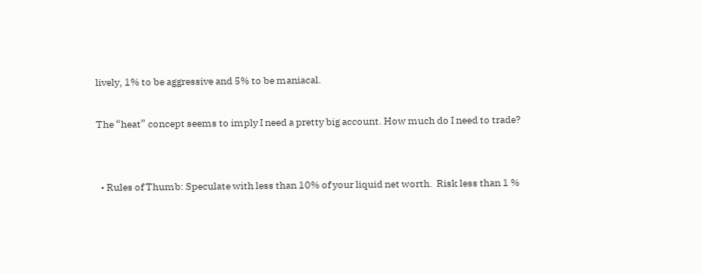lively, 1% to be aggressive and 5% to be maniacal.

The “heat” concept seems to imply I need a pretty big account. How much do I need to trade?


  • Rules of Thumb: Speculate with less than 10% of your liquid net worth.  Risk less than 1 %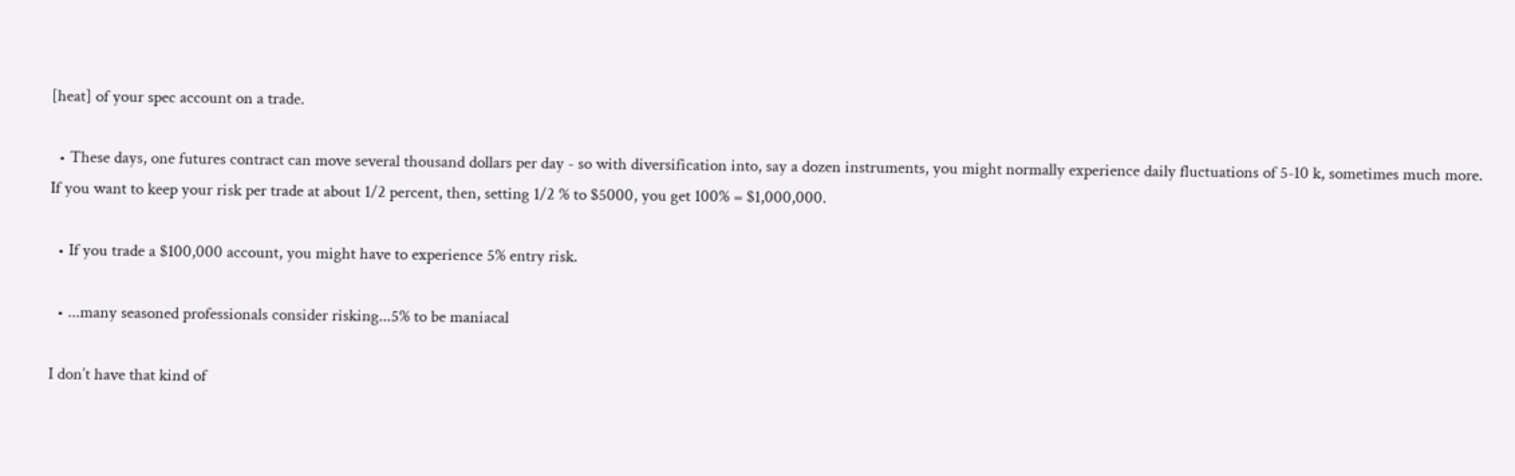[heat] of your spec account on a trade.

  • These days, one futures contract can move several thousand dollars per day - so with diversification into, say a dozen instruments, you might normally experience daily fluctuations of 5-10 k, sometimes much more. If you want to keep your risk per trade at about 1/2 percent, then, setting 1/2 % to $5000, you get 100% = $1,000,000.

  • If you trade a $100,000 account, you might have to experience 5% entry risk.

  • ...many seasoned professionals consider risking...5% to be maniacal

I don’t have that kind of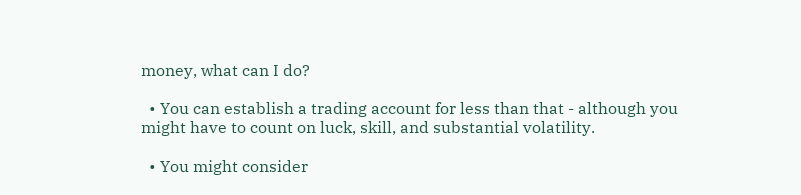money, what can I do?

  • You can establish a trading account for less than that - although you might have to count on luck, skill, and substantial volatility.

  • You might consider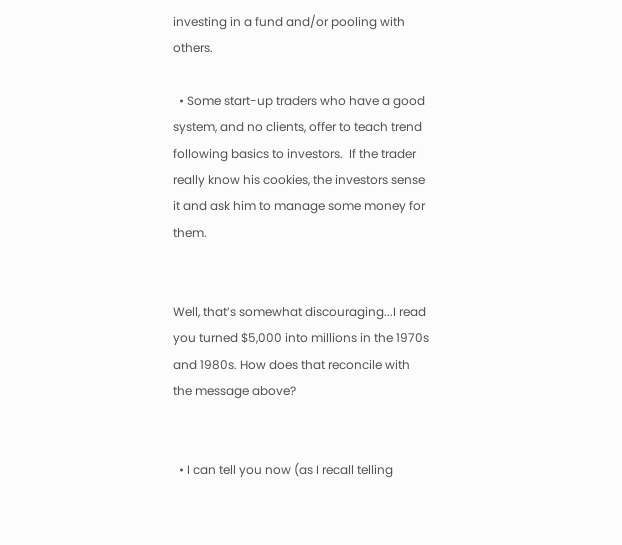investing in a fund and/or pooling with others.

  • Some start-up traders who have a good system, and no clients, offer to teach trend following basics to investors.  If the trader really know his cookies, the investors sense it and ask him to manage some money for them.


Well, that’s somewhat discouraging...I read you turned $5,000 into millions in the 1970s and 1980s. How does that reconcile with the message above?


  • I can tell you now (as I recall telling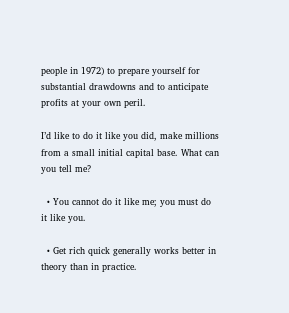people in 1972) to prepare yourself for substantial drawdowns and to anticipate profits at your own peril.

I’d like to do it like you did, make millions from a small initial capital base. What can you tell me?

  • You cannot do it like me; you must do it like you.

  • Get rich quick generally works better in theory than in practice.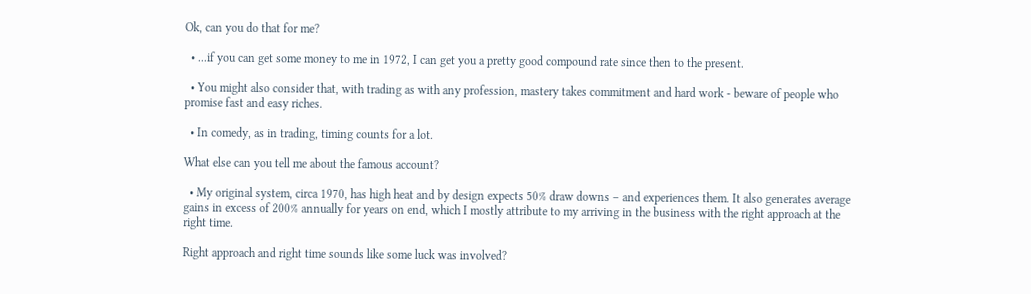Ok, can you do that for me?

  • ...if you can get some money to me in 1972, I can get you a pretty good compound rate since then to the present.

  • You might also consider that, with trading as with any profession, mastery takes commitment and hard work - beware of people who promise fast and easy riches.

  • In comedy, as in trading, timing counts for a lot.

What else can you tell me about the famous account?

  • My original system, circa 1970, has high heat and by design expects 50% draw downs – and experiences them. It also generates average gains in excess of 200% annually for years on end, which I mostly attribute to my arriving in the business with the right approach at the right time.

Right approach and right time sounds like some luck was involved?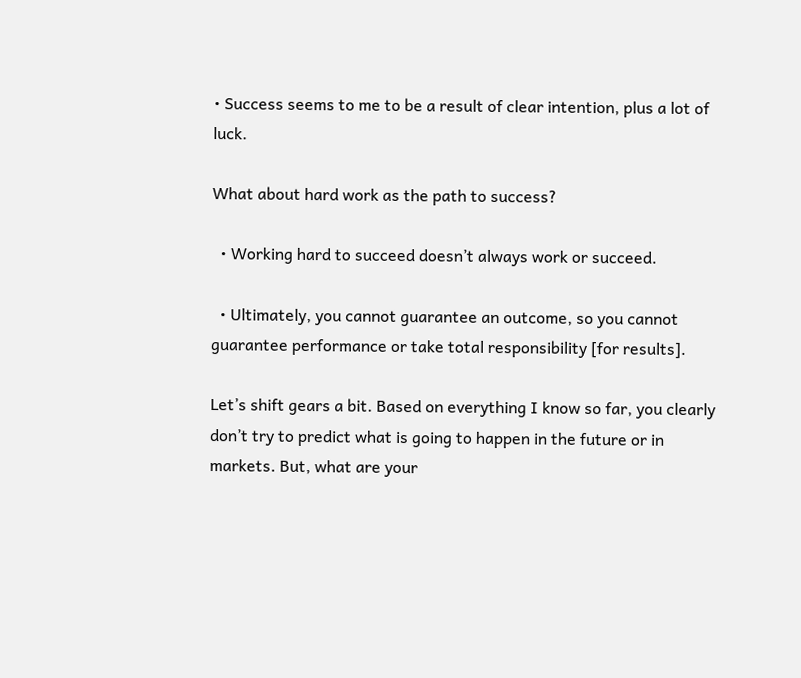• Success seems to me to be a result of clear intention, plus a lot of luck.

What about hard work as the path to success?

  • Working hard to succeed doesn’t always work or succeed.

  • Ultimately, you cannot guarantee an outcome, so you cannot guarantee performance or take total responsibility [for results].

Let’s shift gears a bit. Based on everything I know so far, you clearly don’t try to predict what is going to happen in the future or in markets. But, what are your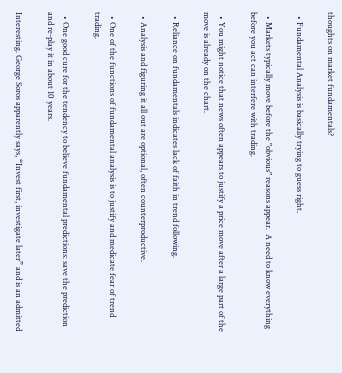thoughts on market fundamentals?

  • Fundamental Analysis is basically trying to guess right.

  • Markets typically move before the "obvious" reasons appear.  A need to know everything before you act can interfere with trading.

  • You might notice that news often appears to justify a price move after a large part of the move is already on the chart.

  • Reliance on fundamentals indicates lack of faith in trend following.

  • Analysis and figuring it all out are optional, often counterproductive.

  • One of the functions of fundamental analysis is to justify and medicate fear of trend trading.

  • One good cure for the tendency to believe fundamental predictions: save the prediction and re-play it in about 10 years.

Interesting. George Soros apparently says, “Invest first, investigate later” and is an admitted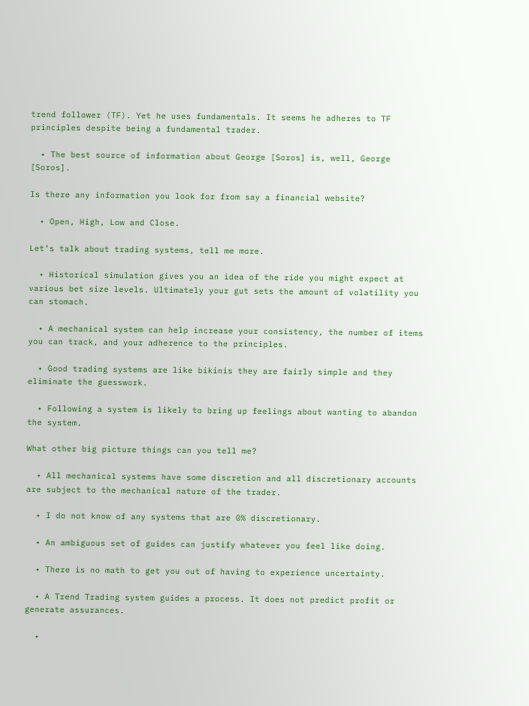trend follower (TF). Yet he uses fundamentals. It seems he adheres to TF principles despite being a fundamental trader.

  • The best source of information about George [Soros] is, well, George [Soros].

Is there any information you look for from say a financial website?

  • Open, High, Low and Close.

Let’s talk about trading systems, tell me more.

  • Historical simulation gives you an idea of the ride you might expect at various bet size levels. Ultimately your gut sets the amount of volatility you can stomach.

  • A mechanical system can help increase your consistency, the number of items you can track, and your adherence to the principles.

  • Good trading systems are like bikinis they are fairly simple and they eliminate the guesswork.

  • Following a system is likely to bring up feelings about wanting to abandon the system.

What other big picture things can you tell me?

  • All mechanical systems have some discretion and all discretionary accounts are subject to the mechanical nature of the trader.

  • I do not know of any systems that are 0% discretionary.

  • An ambiguous set of guides can justify whatever you feel like doing.

  • There is no math to get you out of having to experience uncertainty.

  • A Trend Trading system guides a process. It does not predict profit or generate assurances.

  •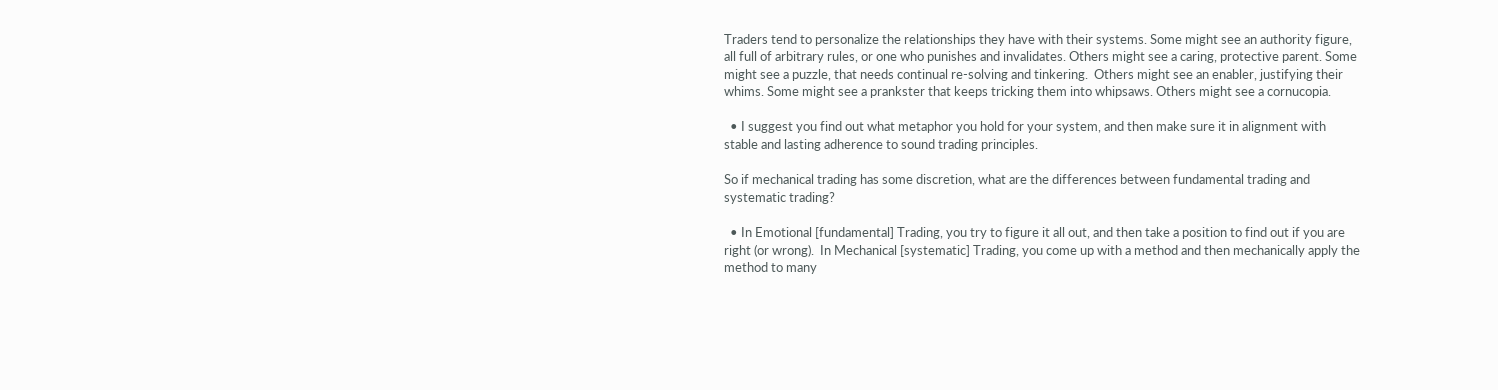Traders tend to personalize the relationships they have with their systems. Some might see an authority figure, all full of arbitrary rules, or one who punishes and invalidates. Others might see a caring, protective parent. Some might see a puzzle, that needs continual re-solving and tinkering.  Others might see an enabler, justifying their whims. Some might see a prankster that keeps tricking them into whipsaws. Others might see a cornucopia.

  • I suggest you find out what metaphor you hold for your system, and then make sure it in alignment with stable and lasting adherence to sound trading principles.

So if mechanical trading has some discretion, what are the differences between fundamental trading and systematic trading?

  • In Emotional [fundamental] Trading, you try to figure it all out, and then take a position to find out if you are right (or wrong).  In Mechanical [systematic] Trading, you come up with a method and then mechanically apply the method to many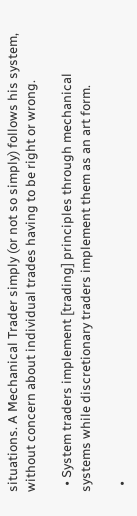situations. A Mechanical Trader simply (or not so simply) follows his system, without concern about individual trades having to be right or wrong.

  • System traders implement [trading] principles through mechanical systems while discretionary traders implement them as an art form.

  •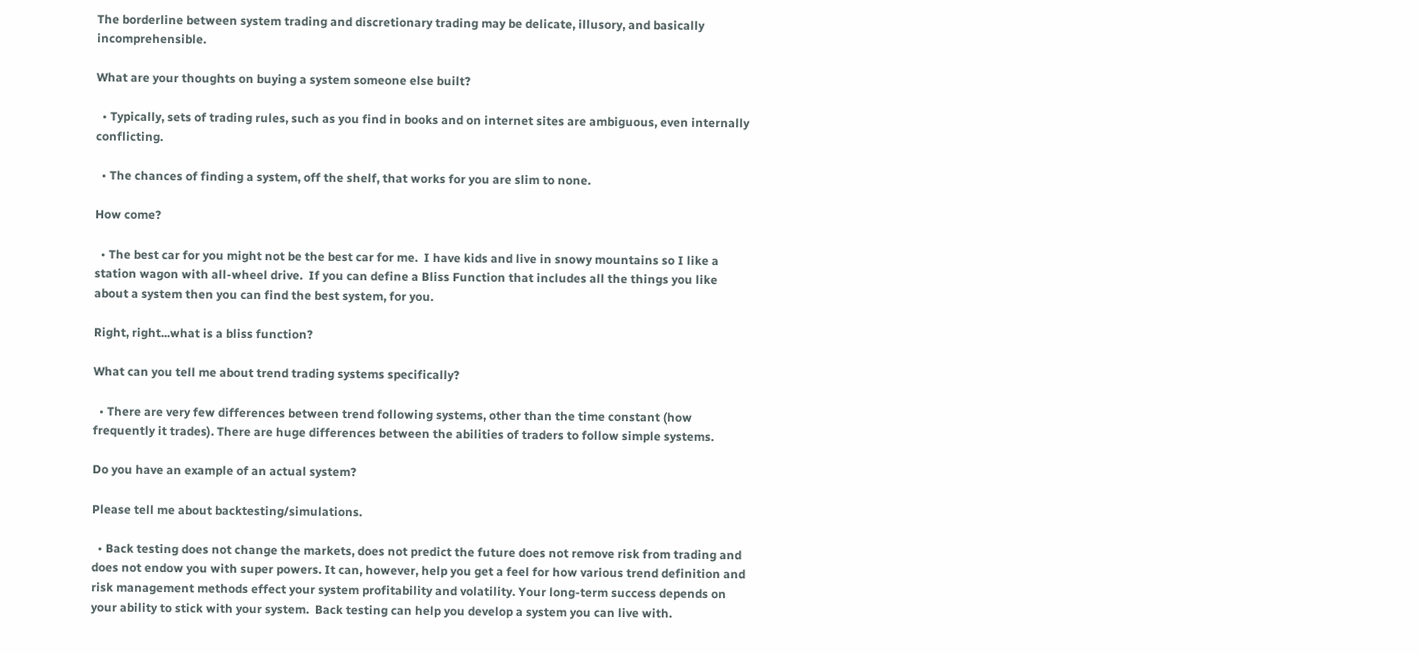The borderline between system trading and discretionary trading may be delicate, illusory, and basically incomprehensible.

What are your thoughts on buying a system someone else built?

  • Typically, sets of trading rules, such as you find in books and on internet sites are ambiguous, even internally conflicting.

  • The chances of finding a system, off the shelf, that works for you are slim to none.

How come?

  • The best car for you might not be the best car for me.  I have kids and live in snowy mountains so I like a station wagon with all-wheel drive.  If you can define a Bliss Function that includes all the things you like about a system then you can find the best system, for you.

Right, right...what is a bliss function?

What can you tell me about trend trading systems specifically?

  • There are very few differences between trend following systems, other than the time constant (how frequently it trades). There are huge differences between the abilities of traders to follow simple systems.

Do you have an example of an actual system?

Please tell me about backtesting/simulations.

  • Back testing does not change the markets, does not predict the future does not remove risk from trading and does not endow you with super powers. It can, however, help you get a feel for how various trend definition and risk management methods effect your system profitability and volatility. Your long-term success depends on your ability to stick with your system.  Back testing can help you develop a system you can live with.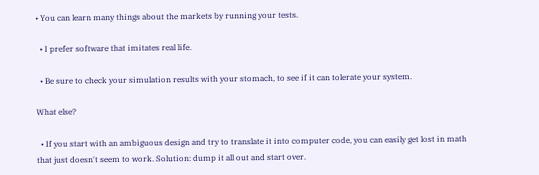• You can learn many things about the markets by running your tests.

  • I prefer software that imitates real life.

  • Be sure to check your simulation results with your stomach, to see if it can tolerate your system.

What else?

  • If you start with an ambiguous design and try to translate it into computer code, you can easily get lost in math that just doesn't seem to work. Solution: dump it all out and start over.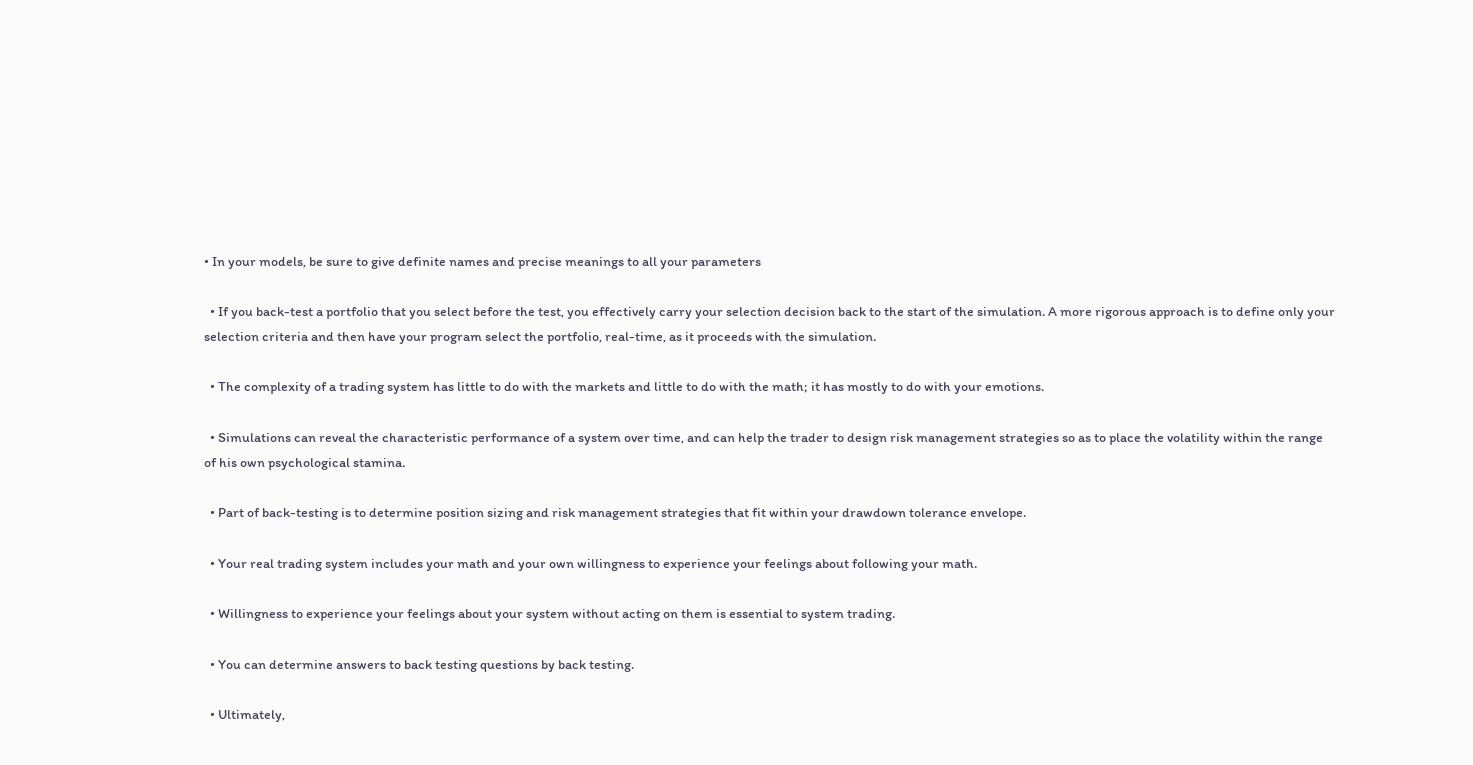• In your models, be sure to give definite names and precise meanings to all your parameters

  • If you back-test a portfolio that you select before the test, you effectively carry your selection decision back to the start of the simulation. A more rigorous approach is to define only your selection criteria and then have your program select the portfolio, real-time, as it proceeds with the simulation.

  • The complexity of a trading system has little to do with the markets and little to do with the math; it has mostly to do with your emotions.

  • Simulations can reveal the characteristic performance of a system over time, and can help the trader to design risk management strategies so as to place the volatility within the range of his own psychological stamina.

  • Part of back-testing is to determine position sizing and risk management strategies that fit within your drawdown tolerance envelope.

  • Your real trading system includes your math and your own willingness to experience your feelings about following your math.

  • Willingness to experience your feelings about your system without acting on them is essential to system trading.

  • You can determine answers to back testing questions by back testing.

  • Ultimately,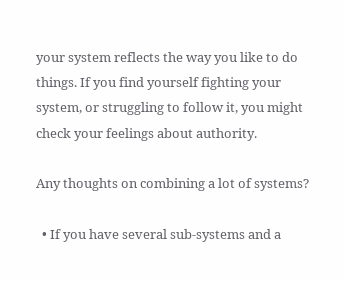your system reflects the way you like to do things. If you find yourself fighting your system, or struggling to follow it, you might check your feelings about authority.

Any thoughts on combining a lot of systems?

  • If you have several sub-systems and a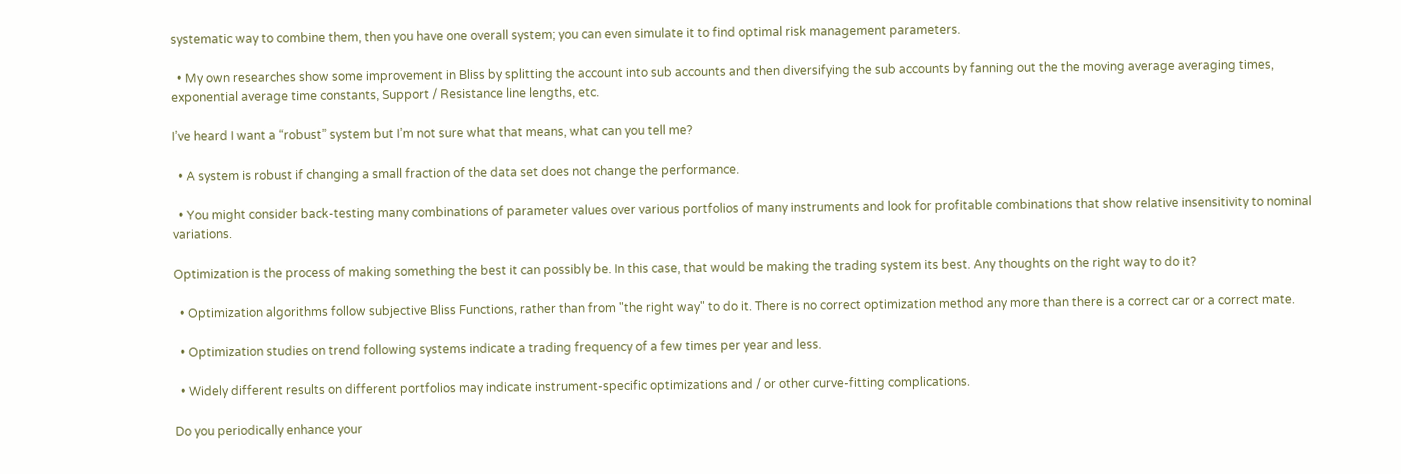systematic way to combine them, then you have one overall system; you can even simulate it to find optimal risk management parameters.

  • My own researches show some improvement in Bliss by splitting the account into sub accounts and then diversifying the sub accounts by fanning out the the moving average averaging times, exponential average time constants, Support / Resistance line lengths, etc.

I’ve heard I want a “robust” system but I’m not sure what that means, what can you tell me?

  • A system is robust if changing a small fraction of the data set does not change the performance.

  • You might consider back-testing many combinations of parameter values over various portfolios of many instruments and look for profitable combinations that show relative insensitivity to nominal variations.

Optimization is the process of making something the best it can possibly be. In this case, that would be making the trading system its best. Any thoughts on the right way to do it?

  • Optimization algorithms follow subjective Bliss Functions, rather than from "the right way" to do it. There is no correct optimization method any more than there is a correct car or a correct mate.

  • Optimization studies on trend following systems indicate a trading frequency of a few times per year and less.

  • Widely different results on different portfolios may indicate instrument-specific optimizations and / or other curve-fitting complications.

Do you periodically enhance your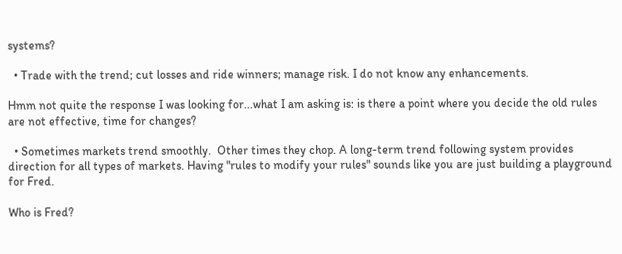systems?

  • Trade with the trend; cut losses and ride winners; manage risk. I do not know any enhancements.

Hmm not quite the response I was looking for...what I am asking is: is there a point where you decide the old rules are not effective, time for changes?

  • Sometimes markets trend smoothly.  Other times they chop. A long-term trend following system provides direction for all types of markets. Having "rules to modify your rules" sounds like you are just building a playground for Fred.

Who is Fred?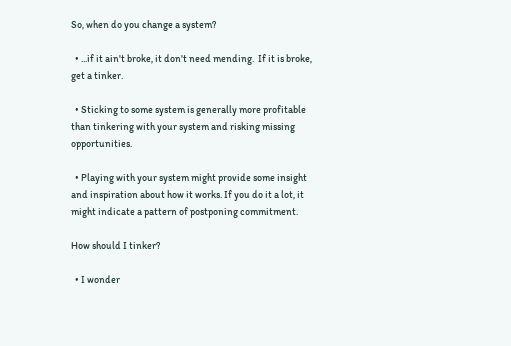So, when do you change a system?

  • ...if it ain't broke, it don't need mending.  If it is broke, get a tinker.

  • Sticking to some system is generally more profitable than tinkering with your system and risking missing opportunities.

  • Playing with your system might provide some insight and inspiration about how it works. If you do it a lot, it might indicate a pattern of postponing commitment.

How should I tinker?

  • I wonder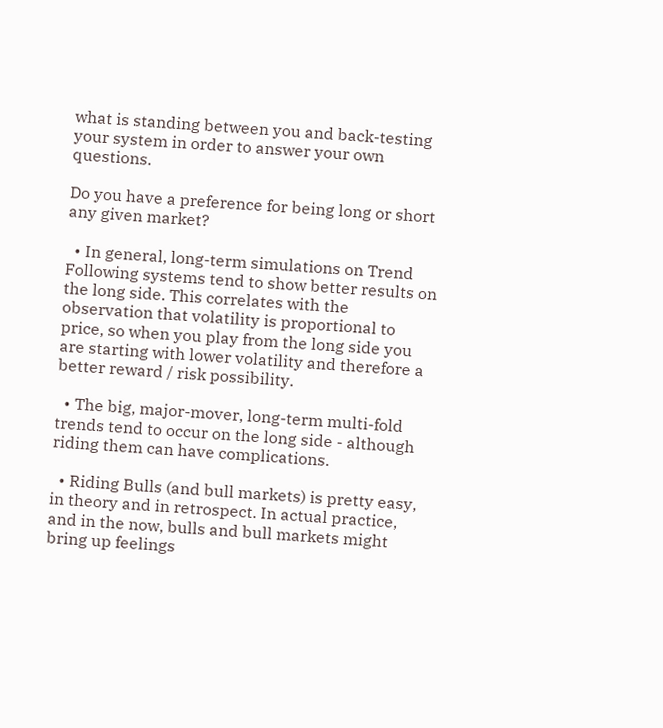what is standing between you and back-testing your system in order to answer your own questions.

Do you have a preference for being long or short any given market?

  • In general, long-term simulations on Trend Following systems tend to show better results on the long side. This correlates with the observation that volatility is proportional to price, so when you play from the long side you are starting with lower volatility and therefore a better reward / risk possibility.

  • The big, major-mover, long-term multi-fold trends tend to occur on the long side - although riding them can have complications.

  • Riding Bulls (and bull markets) is pretty easy, in theory and in retrospect. In actual practice, and in the now, bulls and bull markets might bring up feelings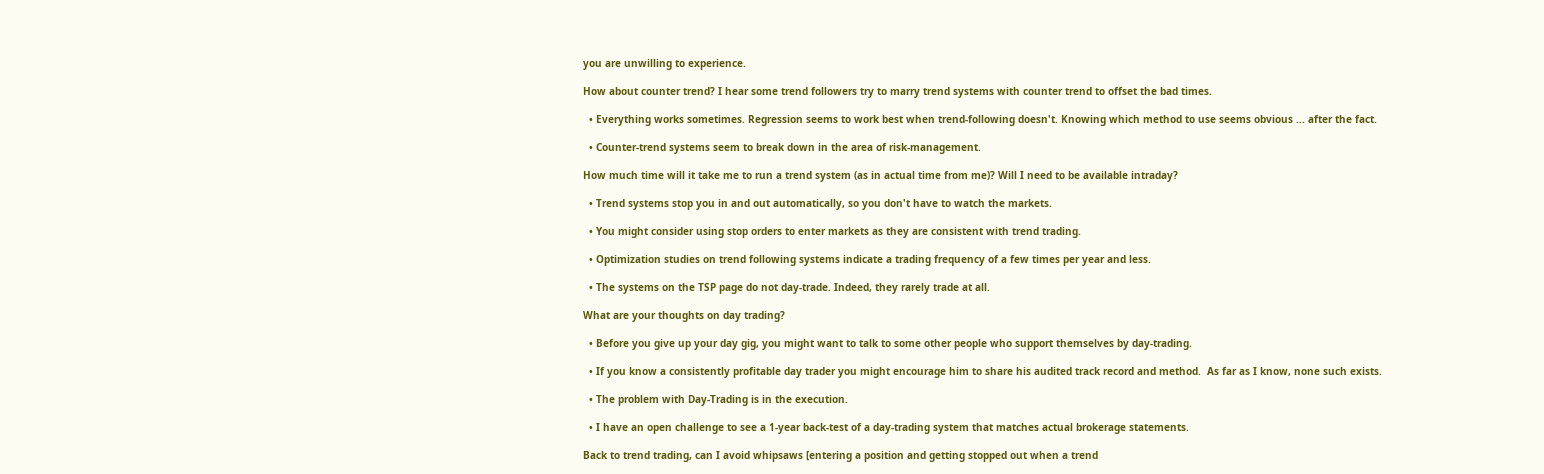you are unwilling to experience.

How about counter trend? I hear some trend followers try to marry trend systems with counter trend to offset the bad times.

  • Everything works sometimes. Regression seems to work best when trend-following doesn't. Knowing which method to use seems obvious ... after the fact.

  • Counter-trend systems seem to break down in the area of risk-management.

How much time will it take me to run a trend system (as in actual time from me)? Will I need to be available intraday?

  • Trend systems stop you in and out automatically, so you don't have to watch the markets.

  • You might consider using stop orders to enter markets as they are consistent with trend trading.

  • Optimization studies on trend following systems indicate a trading frequency of a few times per year and less.

  • The systems on the TSP page do not day-trade. Indeed, they rarely trade at all.

What are your thoughts on day trading?

  • Before you give up your day gig, you might want to talk to some other people who support themselves by day-trading.

  • If you know a consistently profitable day trader you might encourage him to share his audited track record and method.  As far as I know, none such exists.

  • The problem with Day-Trading is in the execution.

  • I have an open challenge to see a 1-year back-test of a day-trading system that matches actual brokerage statements.

Back to trend trading, can I avoid whipsaws [entering a position and getting stopped out when a trend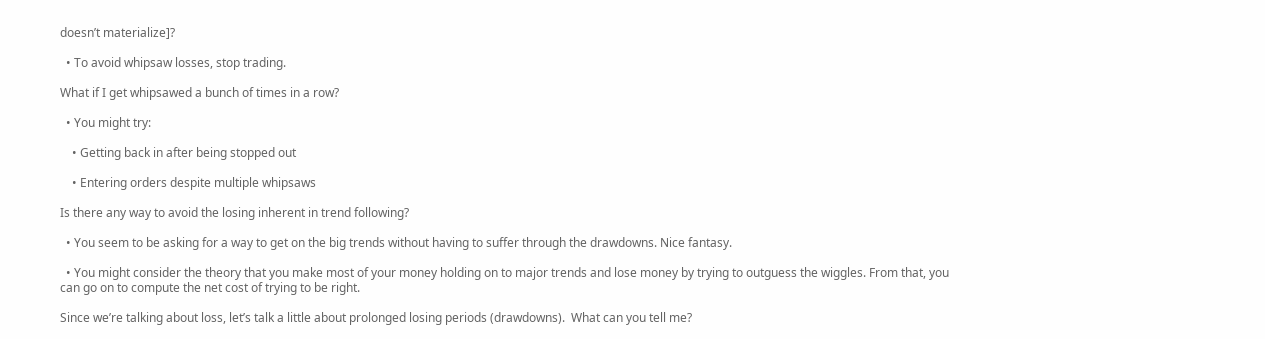doesn’t materialize]?

  • To avoid whipsaw losses, stop trading.

What if I get whipsawed a bunch of times in a row?

  • You might try:

    • Getting back in after being stopped out

    • Entering orders despite multiple whipsaws

Is there any way to avoid the losing inherent in trend following?

  • You seem to be asking for a way to get on the big trends without having to suffer through the drawdowns. Nice fantasy.

  • You might consider the theory that you make most of your money holding on to major trends and lose money by trying to outguess the wiggles. From that, you can go on to compute the net cost of trying to be right.

Since we’re talking about loss, let’s talk a little about prolonged losing periods (drawdowns).  What can you tell me?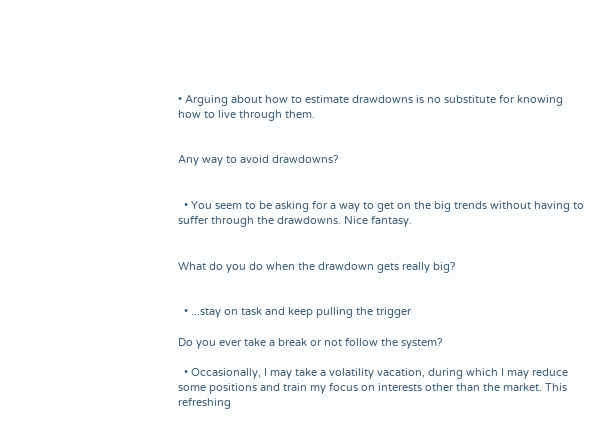• Arguing about how to estimate drawdowns is no substitute for knowing how to live through them.


Any way to avoid drawdowns?


  • You seem to be asking for a way to get on the big trends without having to suffer through the drawdowns. Nice fantasy.


What do you do when the drawdown gets really big?


  • ...stay on task and keep pulling the trigger

Do you ever take a break or not follow the system?

  • Occasionally, I may take a volatility vacation, during which I may reduce some positions and train my focus on interests other than the market. This refreshing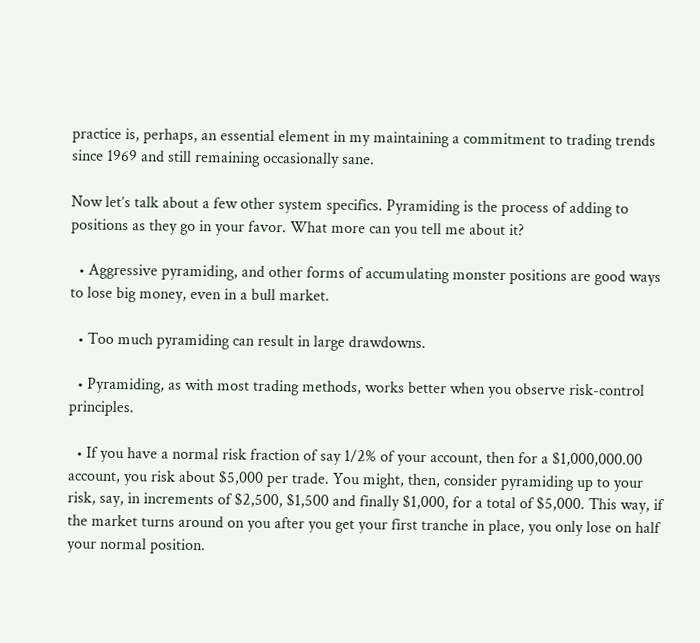practice is, perhaps, an essential element in my maintaining a commitment to trading trends since 1969 and still remaining occasionally sane.

Now let’s talk about a few other system specifics. Pyramiding is the process of adding to positions as they go in your favor. What more can you tell me about it?

  • Aggressive pyramiding, and other forms of accumulating monster positions are good ways to lose big money, even in a bull market.

  • Too much pyramiding can result in large drawdowns.

  • Pyramiding, as with most trading methods, works better when you observe risk-control principles.

  • If you have a normal risk fraction of say 1/2% of your account, then for a $1,000,000.00 account, you risk about $5,000 per trade. You might, then, consider pyramiding up to your risk, say, in increments of $2,500, $1,500 and finally $1,000, for a total of $5,000. This way, if the market turns around on you after you get your first tranche in place, you only lose on half your normal position.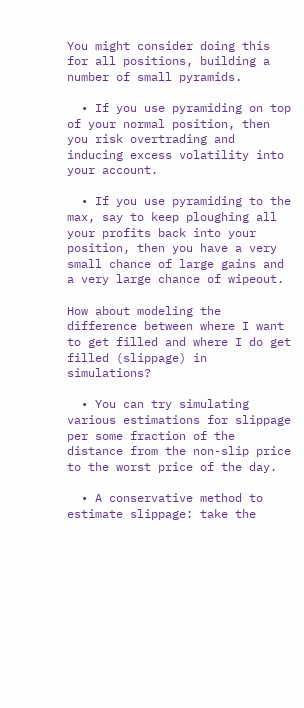You might consider doing this for all positions, building a number of small pyramids.

  • If you use pyramiding on top of your normal position, then you risk overtrading and inducing excess volatility into your account.

  • If you use pyramiding to the max, say to keep ploughing all your profits back into your position, then you have a very small chance of large gains and a very large chance of wipeout.

How about modeling the difference between where I want to get filled and where I do get filled (slippage) in simulations?

  • You can try simulating various estimations for slippage per some fraction of the distance from the non-slip price to the worst price of the day.

  • A conservative method to estimate slippage: take the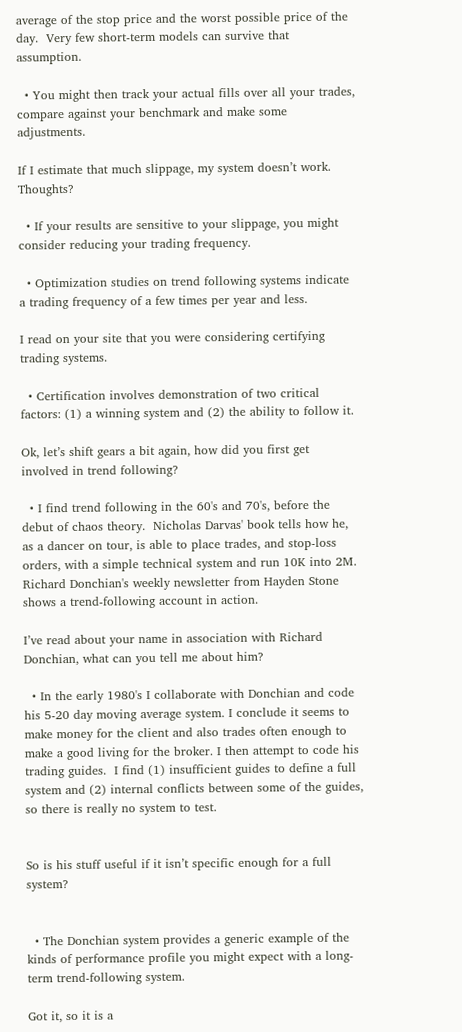average of the stop price and the worst possible price of the day.  Very few short-term models can survive that assumption.

  • You might then track your actual fills over all your trades, compare against your benchmark and make some adjustments.

If I estimate that much slippage, my system doesn’t work. Thoughts?

  • If your results are sensitive to your slippage, you might consider reducing your trading frequency.

  • Optimization studies on trend following systems indicate a trading frequency of a few times per year and less.

I read on your site that you were considering certifying trading systems.

  • Certification involves demonstration of two critical factors: (1) a winning system and (2) the ability to follow it.

Ok, let’s shift gears a bit again, how did you first get involved in trend following?

  • I find trend following in the 60's and 70's, before the debut of chaos theory.  Nicholas Darvas' book tells how he, as a dancer on tour, is able to place trades, and stop-loss orders, with a simple technical system and run 10K into 2M.  Richard Donchian's weekly newsletter from Hayden Stone shows a trend-following account in action.

I’ve read about your name in association with Richard Donchian, what can you tell me about him?

  • In the early 1980's I collaborate with Donchian and code his 5-20 day moving average system. I conclude it seems to make money for the client and also trades often enough to make a good living for the broker. I then attempt to code his trading guides.  I find (1) insufficient guides to define a full system and (2) internal conflicts between some of the guides, so there is really no system to test.


So is his stuff useful if it isn’t specific enough for a full system?


  • The Donchian system provides a generic example of the kinds of performance profile you might expect with a long-term trend-following system.

Got it, so it is a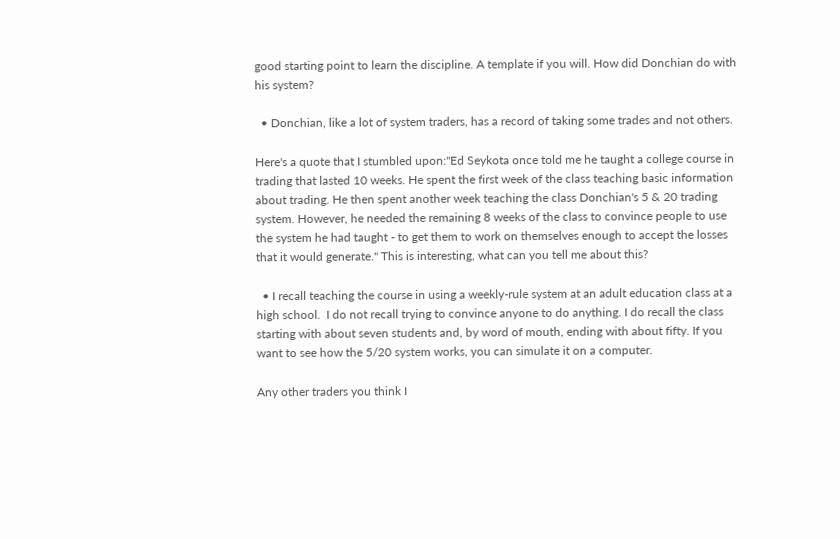good starting point to learn the discipline. A template if you will. How did Donchian do with his system?

  • Donchian, like a lot of system traders, has a record of taking some trades and not others.

Here's a quote that I stumbled upon:"Ed Seykota once told me he taught a college course in trading that lasted 10 weeks. He spent the first week of the class teaching basic information about trading. He then spent another week teaching the class Donchian's 5 & 20 trading system. However, he needed the remaining 8 weeks of the class to convince people to use the system he had taught - to get them to work on themselves enough to accept the losses that it would generate." This is interesting, what can you tell me about this?

  • I recall teaching the course in using a weekly-rule system at an adult education class at a high school.  I do not recall trying to convince anyone to do anything. I do recall the class starting with about seven students and, by word of mouth, ending with about fifty. If you want to see how the 5/20 system works, you can simulate it on a computer.

Any other traders you think I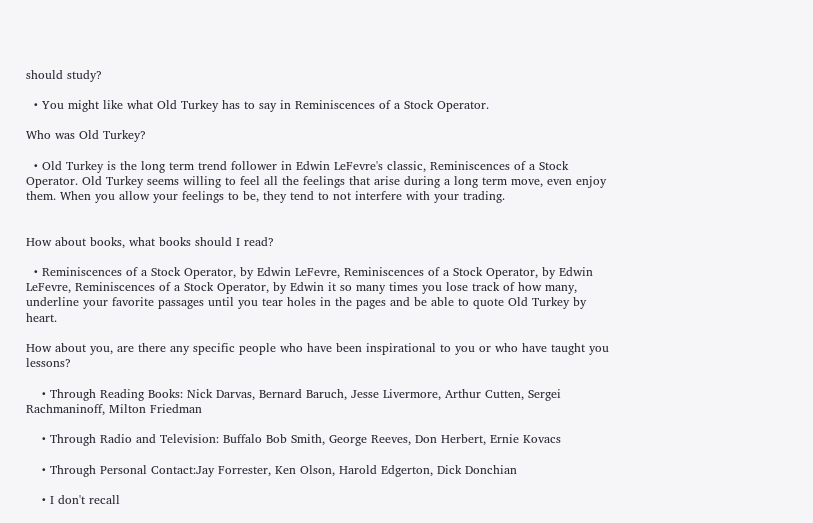should study?

  • You might like what Old Turkey has to say in Reminiscences of a Stock Operator.

Who was Old Turkey?

  • Old Turkey is the long term trend follower in Edwin LeFevre's classic, Reminiscences of a Stock Operator. Old Turkey seems willing to feel all the feelings that arise during a long term move, even enjoy them. When you allow your feelings to be, they tend to not interfere with your trading.


How about books, what books should I read?

  • Reminiscences of a Stock Operator, by Edwin LeFevre, Reminiscences of a Stock Operator, by Edwin LeFevre, Reminiscences of a Stock Operator, by Edwin it so many times you lose track of how many, underline your favorite passages until you tear holes in the pages and be able to quote Old Turkey by heart.

How about you, are there any specific people who have been inspirational to you or who have taught you lessons?

    • Through Reading Books: Nick Darvas, Bernard Baruch, Jesse Livermore, Arthur Cutten, Sergei Rachmaninoff, Milton Friedman

    • Through Radio and Television: Buffalo Bob Smith, George Reeves, Don Herbert, Ernie Kovacs

    • Through Personal Contact:Jay Forrester, Ken Olson, Harold Edgerton, Dick Donchian

    • I don't recall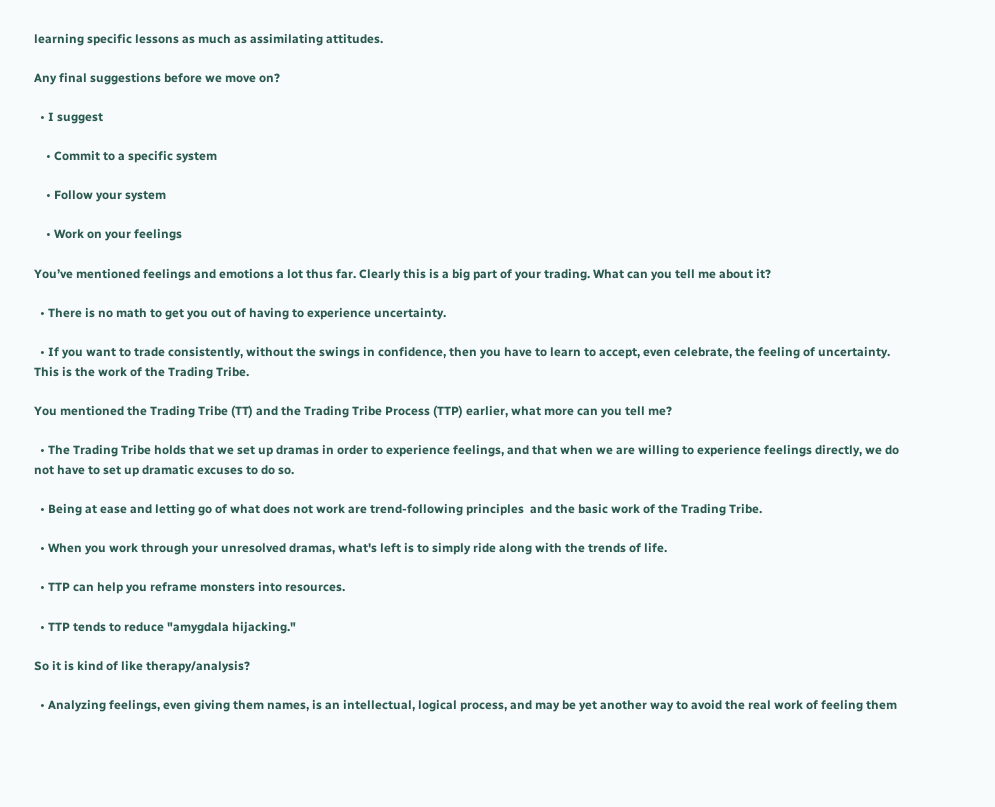learning specific lessons as much as assimilating attitudes.

Any final suggestions before we move on?

  • I suggest

    • Commit to a specific system

    • Follow your system

    • Work on your feelings

You’ve mentioned feelings and emotions a lot thus far. Clearly this is a big part of your trading. What can you tell me about it?

  • There is no math to get you out of having to experience uncertainty.

  • If you want to trade consistently, without the swings in confidence, then you have to learn to accept, even celebrate, the feeling of uncertainty. This is the work of the Trading Tribe.

You mentioned the Trading Tribe (TT) and the Trading Tribe Process (TTP) earlier, what more can you tell me?

  • The Trading Tribe holds that we set up dramas in order to experience feelings, and that when we are willing to experience feelings directly, we do not have to set up dramatic excuses to do so.

  • Being at ease and letting go of what does not work are trend-following principles  and the basic work of the Trading Tribe.

  • When you work through your unresolved dramas, what's left is to simply ride along with the trends of life.

  • TTP can help you reframe monsters into resources.

  • TTP tends to reduce "amygdala hijacking."

So it is kind of like therapy/analysis?

  • Analyzing feelings, even giving them names, is an intellectual, logical process, and may be yet another way to avoid the real work of feeling them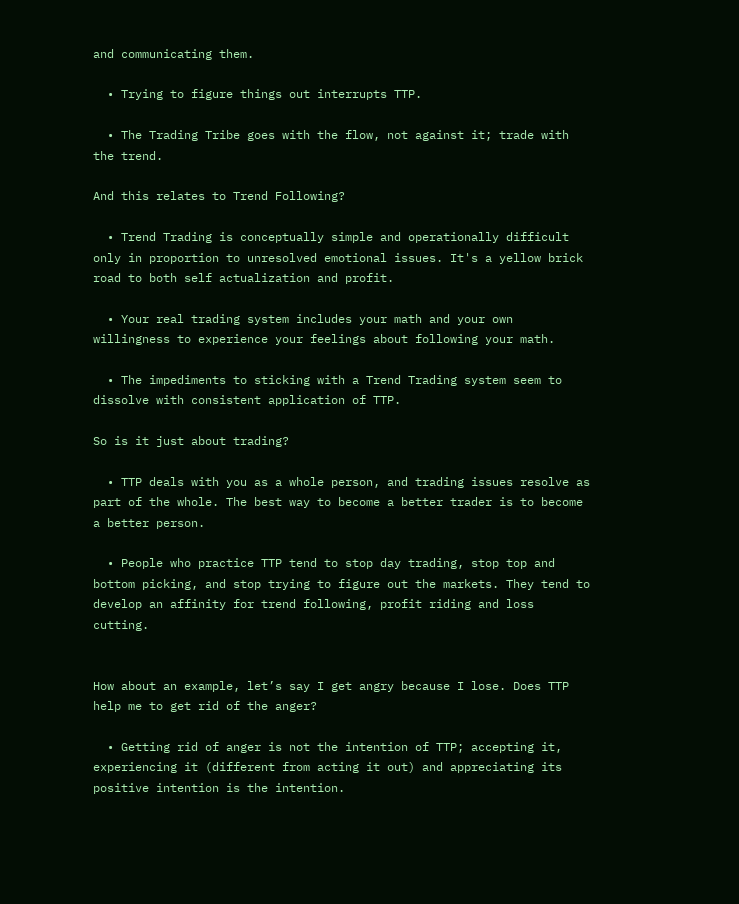and communicating them.

  • Trying to figure things out interrupts TTP.

  • The Trading Tribe goes with the flow, not against it; trade with the trend.

And this relates to Trend Following?

  • Trend Trading is conceptually simple and operationally difficult only in proportion to unresolved emotional issues. It's a yellow brick road to both self actualization and profit.

  • Your real trading system includes your math and your own willingness to experience your feelings about following your math.

  • The impediments to sticking with a Trend Trading system seem to dissolve with consistent application of TTP.

So is it just about trading?

  • TTP deals with you as a whole person, and trading issues resolve as part of the whole. The best way to become a better trader is to become a better person.

  • People who practice TTP tend to stop day trading, stop top and bottom picking, and stop trying to figure out the markets. They tend to develop an affinity for trend following, profit riding and loss cutting.


How about an example, let’s say I get angry because I lose. Does TTP help me to get rid of the anger?

  • Getting rid of anger is not the intention of TTP; accepting it, experiencing it (different from acting it out) and appreciating its positive intention is the intention.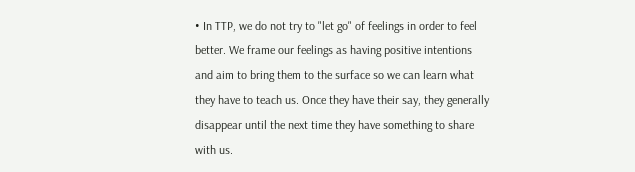• In TTP, we do not try to "let go" of feelings in order to feel better. We frame our feelings as having positive intentions and aim to bring them to the surface so we can learn what they have to teach us. Once they have their say, they generally disappear until the next time they have something to share with us.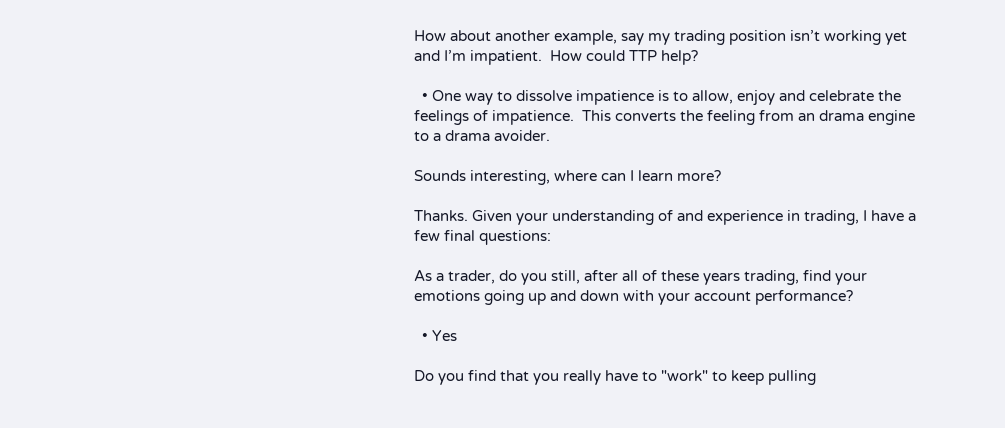How about another example, say my trading position isn’t working yet and I’m impatient.  How could TTP help?

  • One way to dissolve impatience is to allow, enjoy and celebrate the feelings of impatience.  This converts the feeling from an drama engine to a drama avoider.

Sounds interesting, where can I learn more?

Thanks. Given your understanding of and experience in trading, I have a few final questions:

As a trader, do you still, after all of these years trading, find your emotions going up and down with your account performance?

  • Yes

Do you find that you really have to "work" to keep pulling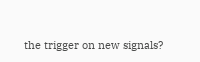the trigger on new signals?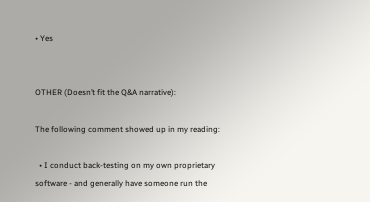• Yes


OTHER (Doesn’t fit the Q&A narrative):

The following comment showed up in my reading:

  • I conduct back-testing on my own proprietary software - and generally have someone run the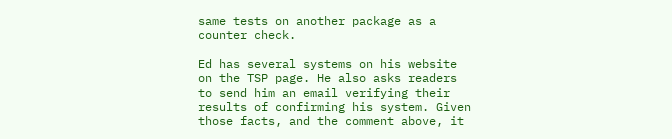same tests on another package as a counter check.

Ed has several systems on his website on the TSP page. He also asks readers to send him an email verifying their results of confirming his system. Given those facts, and the comment above, it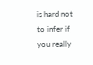is hard not to infer if you really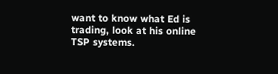want to know what Ed is trading, look at his online TSP systems.